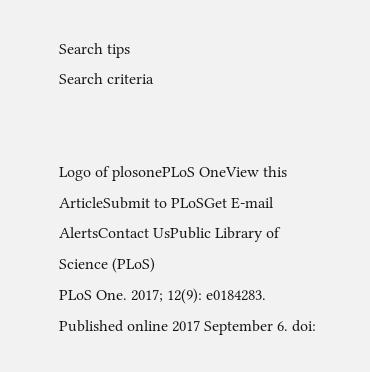Search tips
Search criteria


Logo of plosonePLoS OneView this ArticleSubmit to PLoSGet E-mail AlertsContact UsPublic Library of Science (PLoS)
PLoS One. 2017; 12(9): e0184283.
Published online 2017 September 6. doi: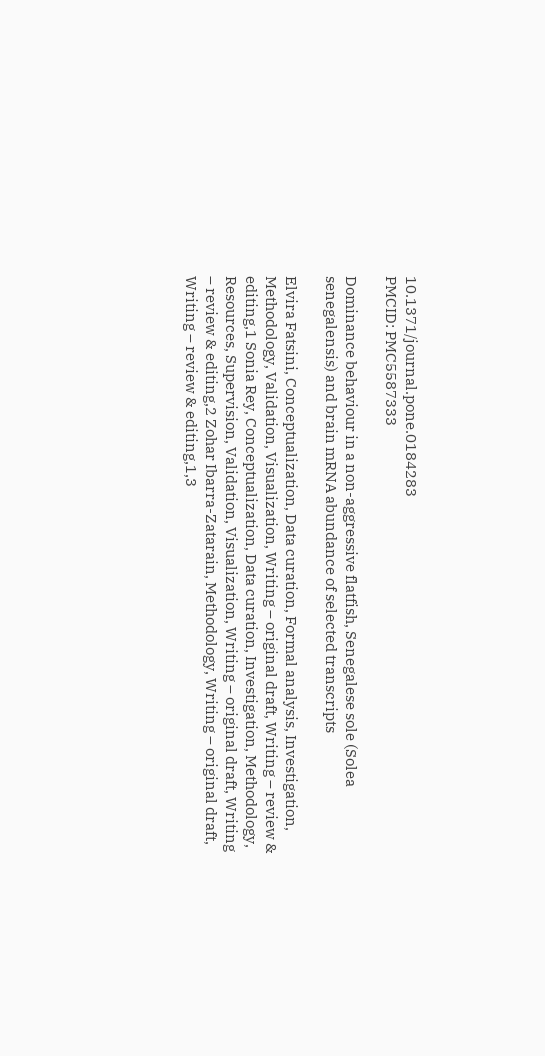10.1371/journal.pone.0184283
PMCID: PMC5587333

Dominance behaviour in a non-aggressive flatfish, Senegalese sole (Solea senegalensis) and brain mRNA abundance of selected transcripts

Elvira Fatsini, Conceptualization, Data curation, Formal analysis, Investigation, Methodology, Validation, Visualization, Writing – original draft, Writing – review & editing,1 Sonia Rey, Conceptualization, Data curation, Investigation, Methodology, Resources, Supervision, Validation, Visualization, Writing – original draft, Writing – review & editing,2 Zohar Ibarra-Zatarain, Methodology, Writing – original draft, Writing – review & editing,1,3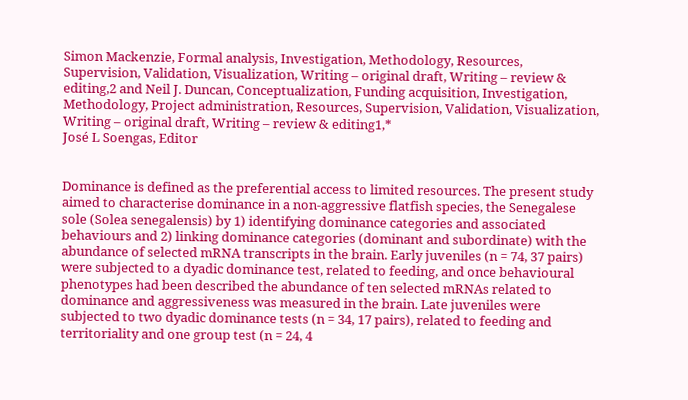Simon Mackenzie, Formal analysis, Investigation, Methodology, Resources, Supervision, Validation, Visualization, Writing – original draft, Writing – review & editing,2 and Neil J. Duncan, Conceptualization, Funding acquisition, Investigation, Methodology, Project administration, Resources, Supervision, Validation, Visualization, Writing – original draft, Writing – review & editing1,*
José L Soengas, Editor


Dominance is defined as the preferential access to limited resources. The present study aimed to characterise dominance in a non-aggressive flatfish species, the Senegalese sole (Solea senegalensis) by 1) identifying dominance categories and associated behaviours and 2) linking dominance categories (dominant and subordinate) with the abundance of selected mRNA transcripts in the brain. Early juveniles (n = 74, 37 pairs) were subjected to a dyadic dominance test, related to feeding, and once behavioural phenotypes had been described the abundance of ten selected mRNAs related to dominance and aggressiveness was measured in the brain. Late juveniles were subjected to two dyadic dominance tests (n = 34, 17 pairs), related to feeding and territoriality and one group test (n = 24, 4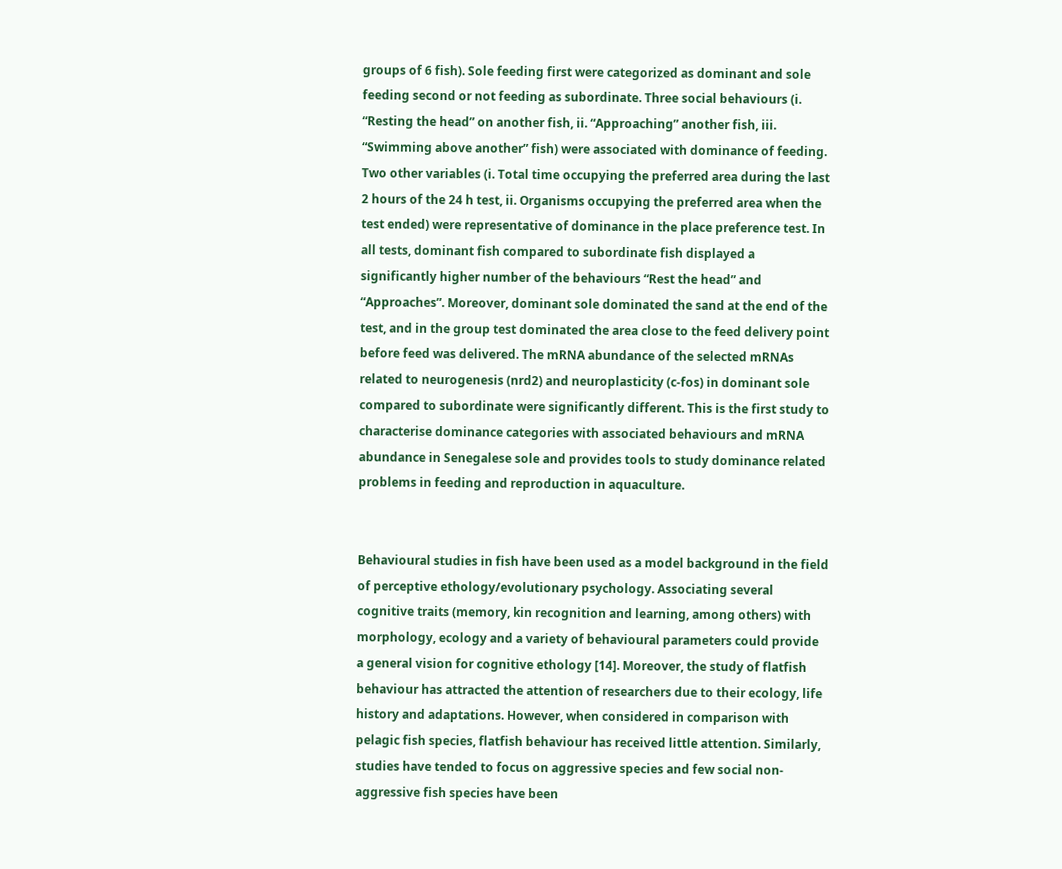groups of 6 fish). Sole feeding first were categorized as dominant and sole feeding second or not feeding as subordinate. Three social behaviours (i. “Resting the head” on another fish, ii. “Approaching” another fish, iii. “Swimming above another” fish) were associated with dominance of feeding. Two other variables (i. Total time occupying the preferred area during the last 2 hours of the 24 h test, ii. Organisms occupying the preferred area when the test ended) were representative of dominance in the place preference test. In all tests, dominant fish compared to subordinate fish displayed a significantly higher number of the behaviours “Rest the head” and “Approaches”. Moreover, dominant sole dominated the sand at the end of the test, and in the group test dominated the area close to the feed delivery point before feed was delivered. The mRNA abundance of the selected mRNAs related to neurogenesis (nrd2) and neuroplasticity (c-fos) in dominant sole compared to subordinate were significantly different. This is the first study to characterise dominance categories with associated behaviours and mRNA abundance in Senegalese sole and provides tools to study dominance related problems in feeding and reproduction in aquaculture.


Behavioural studies in fish have been used as a model background in the field of perceptive ethology/evolutionary psychology. Associating several cognitive traits (memory, kin recognition and learning, among others) with morphology, ecology and a variety of behavioural parameters could provide a general vision for cognitive ethology [14]. Moreover, the study of flatfish behaviour has attracted the attention of researchers due to their ecology, life history and adaptations. However, when considered in comparison with pelagic fish species, flatfish behaviour has received little attention. Similarly, studies have tended to focus on aggressive species and few social non-aggressive fish species have been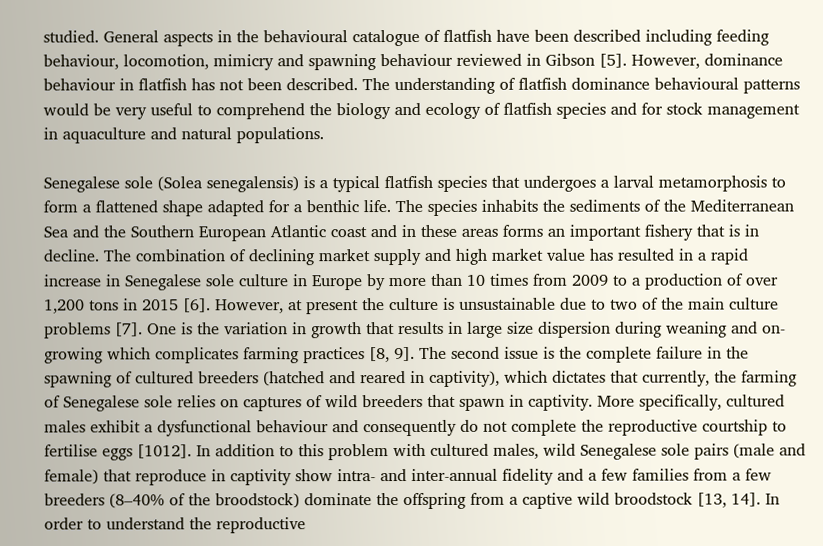studied. General aspects in the behavioural catalogue of flatfish have been described including feeding behaviour, locomotion, mimicry and spawning behaviour reviewed in Gibson [5]. However, dominance behaviour in flatfish has not been described. The understanding of flatfish dominance behavioural patterns would be very useful to comprehend the biology and ecology of flatfish species and for stock management in aquaculture and natural populations.

Senegalese sole (Solea senegalensis) is a typical flatfish species that undergoes a larval metamorphosis to form a flattened shape adapted for a benthic life. The species inhabits the sediments of the Mediterranean Sea and the Southern European Atlantic coast and in these areas forms an important fishery that is in decline. The combination of declining market supply and high market value has resulted in a rapid increase in Senegalese sole culture in Europe by more than 10 times from 2009 to a production of over 1,200 tons in 2015 [6]. However, at present the culture is unsustainable due to two of the main culture problems [7]. One is the variation in growth that results in large size dispersion during weaning and on-growing which complicates farming practices [8, 9]. The second issue is the complete failure in the spawning of cultured breeders (hatched and reared in captivity), which dictates that currently, the farming of Senegalese sole relies on captures of wild breeders that spawn in captivity. More specifically, cultured males exhibit a dysfunctional behaviour and consequently do not complete the reproductive courtship to fertilise eggs [1012]. In addition to this problem with cultured males, wild Senegalese sole pairs (male and female) that reproduce in captivity show intra- and inter-annual fidelity and a few families from a few breeders (8–40% of the broodstock) dominate the offspring from a captive wild broodstock [13, 14]. In order to understand the reproductive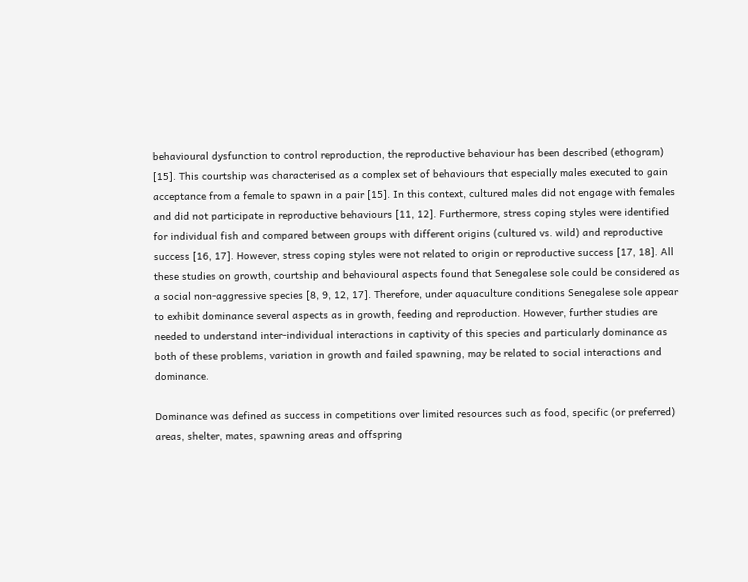behavioural dysfunction to control reproduction, the reproductive behaviour has been described (ethogram) [15]. This courtship was characterised as a complex set of behaviours that especially males executed to gain acceptance from a female to spawn in a pair [15]. In this context, cultured males did not engage with females and did not participate in reproductive behaviours [11, 12]. Furthermore, stress coping styles were identified for individual fish and compared between groups with different origins (cultured vs. wild) and reproductive success [16, 17]. However, stress coping styles were not related to origin or reproductive success [17, 18]. All these studies on growth, courtship and behavioural aspects found that Senegalese sole could be considered as a social non-aggressive species [8, 9, 12, 17]. Therefore, under aquaculture conditions Senegalese sole appear to exhibit dominance several aspects as in growth, feeding and reproduction. However, further studies are needed to understand inter-individual interactions in captivity of this species and particularly dominance as both of these problems, variation in growth and failed spawning, may be related to social interactions and dominance.

Dominance was defined as success in competitions over limited resources such as food, specific (or preferred) areas, shelter, mates, spawning areas and offspring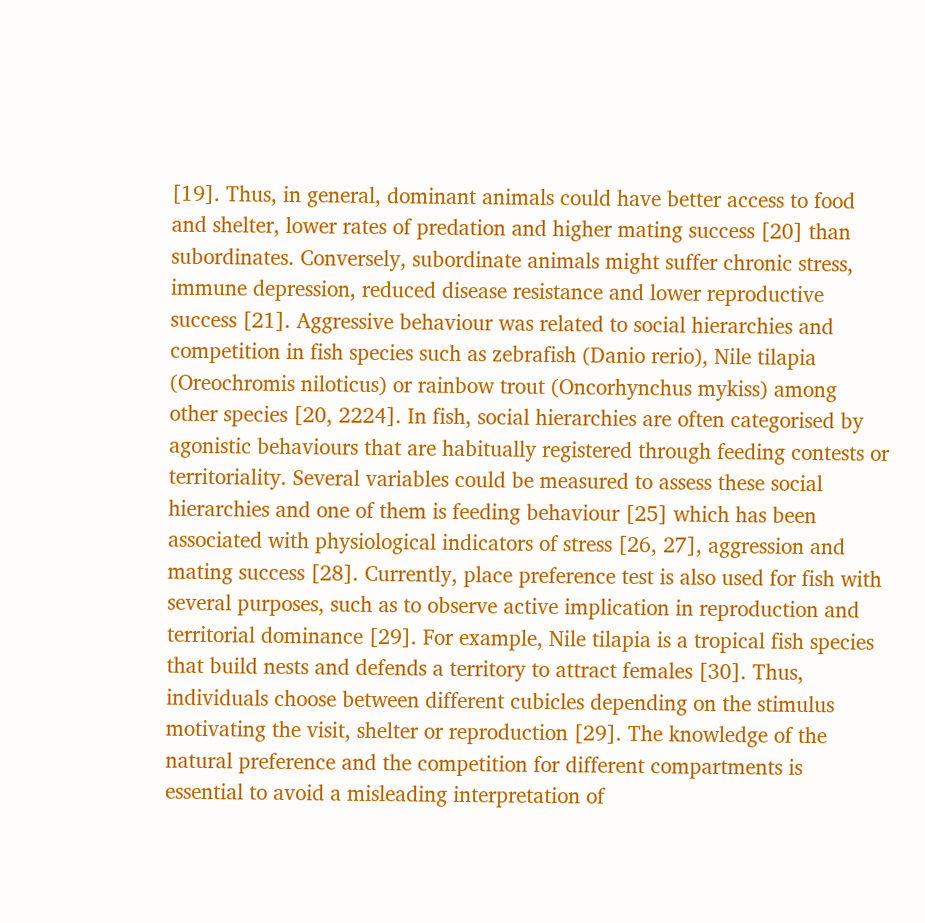[19]. Thus, in general, dominant animals could have better access to food and shelter, lower rates of predation and higher mating success [20] than subordinates. Conversely, subordinate animals might suffer chronic stress, immune depression, reduced disease resistance and lower reproductive success [21]. Aggressive behaviour was related to social hierarchies and competition in fish species such as zebrafish (Danio rerio), Nile tilapia (Oreochromis niloticus) or rainbow trout (Oncorhynchus mykiss) among other species [20, 2224]. In fish, social hierarchies are often categorised by agonistic behaviours that are habitually registered through feeding contests or territoriality. Several variables could be measured to assess these social hierarchies and one of them is feeding behaviour [25] which has been associated with physiological indicators of stress [26, 27], aggression and mating success [28]. Currently, place preference test is also used for fish with several purposes, such as to observe active implication in reproduction and territorial dominance [29]. For example, Nile tilapia is a tropical fish species that build nests and defends a territory to attract females [30]. Thus, individuals choose between different cubicles depending on the stimulus motivating the visit, shelter or reproduction [29]. The knowledge of the natural preference and the competition for different compartments is essential to avoid a misleading interpretation of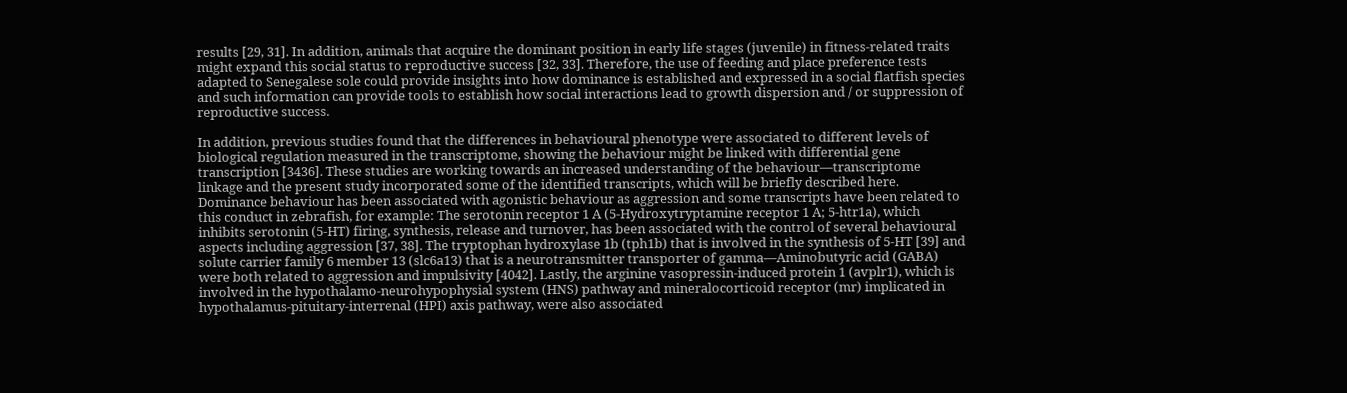results [29, 31]. In addition, animals that acquire the dominant position in early life stages (juvenile) in fitness-related traits might expand this social status to reproductive success [32, 33]. Therefore, the use of feeding and place preference tests adapted to Senegalese sole could provide insights into how dominance is established and expressed in a social flatfish species and such information can provide tools to establish how social interactions lead to growth dispersion and / or suppression of reproductive success.

In addition, previous studies found that the differences in behavioural phenotype were associated to different levels of biological regulation measured in the transcriptome, showing the behaviour might be linked with differential gene transcription [3436]. These studies are working towards an increased understanding of the behaviour—transcriptome linkage and the present study incorporated some of the identified transcripts, which will be briefly described here. Dominance behaviour has been associated with agonistic behaviour as aggression and some transcripts have been related to this conduct in zebrafish, for example: The serotonin receptor 1 A (5-Hydroxytryptamine receptor 1 A; 5-htr1a), which inhibits serotonin (5-HT) firing, synthesis, release and turnover, has been associated with the control of several behavioural aspects including aggression [37, 38]. The tryptophan hydroxylase 1b (tph1b) that is involved in the synthesis of 5-HT [39] and solute carrier family 6 member 13 (slc6a13) that is a neurotransmitter transporter of gamma—Aminobutyric acid (GABA) were both related to aggression and impulsivity [4042]. Lastly, the arginine vasopressin-induced protein 1 (avplr1), which is involved in the hypothalamo-neurohypophysial system (HNS) pathway and mineralocorticoid receptor (mr) implicated in hypothalamus-pituitary-interrenal (HPI) axis pathway, were also associated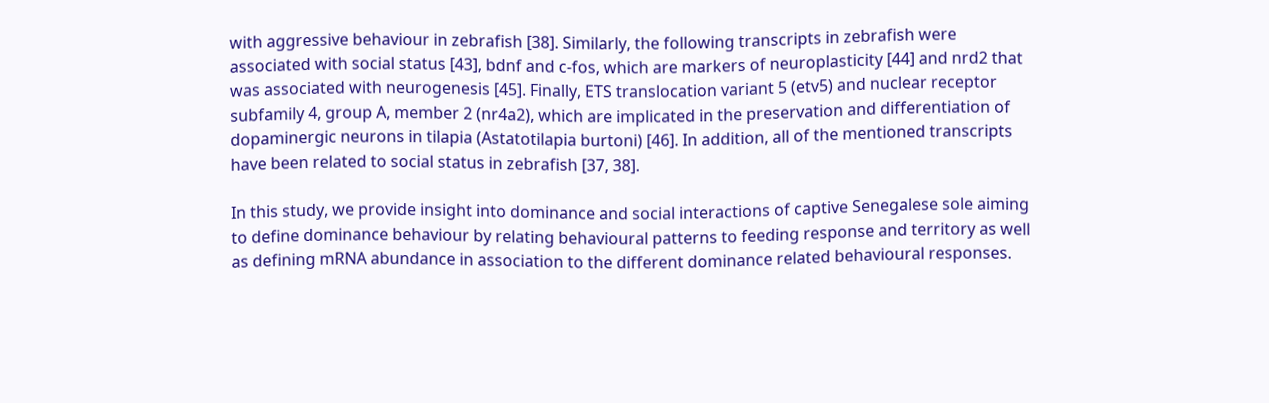with aggressive behaviour in zebrafish [38]. Similarly, the following transcripts in zebrafish were associated with social status [43], bdnf and c-fos, which are markers of neuroplasticity [44] and nrd2 that was associated with neurogenesis [45]. Finally, ETS translocation variant 5 (etv5) and nuclear receptor subfamily 4, group A, member 2 (nr4a2), which are implicated in the preservation and differentiation of dopaminergic neurons in tilapia (Astatotilapia burtoni) [46]. In addition, all of the mentioned transcripts have been related to social status in zebrafish [37, 38].

In this study, we provide insight into dominance and social interactions of captive Senegalese sole aiming to define dominance behaviour by relating behavioural patterns to feeding response and territory as well as defining mRNA abundance in association to the different dominance related behavioural responses.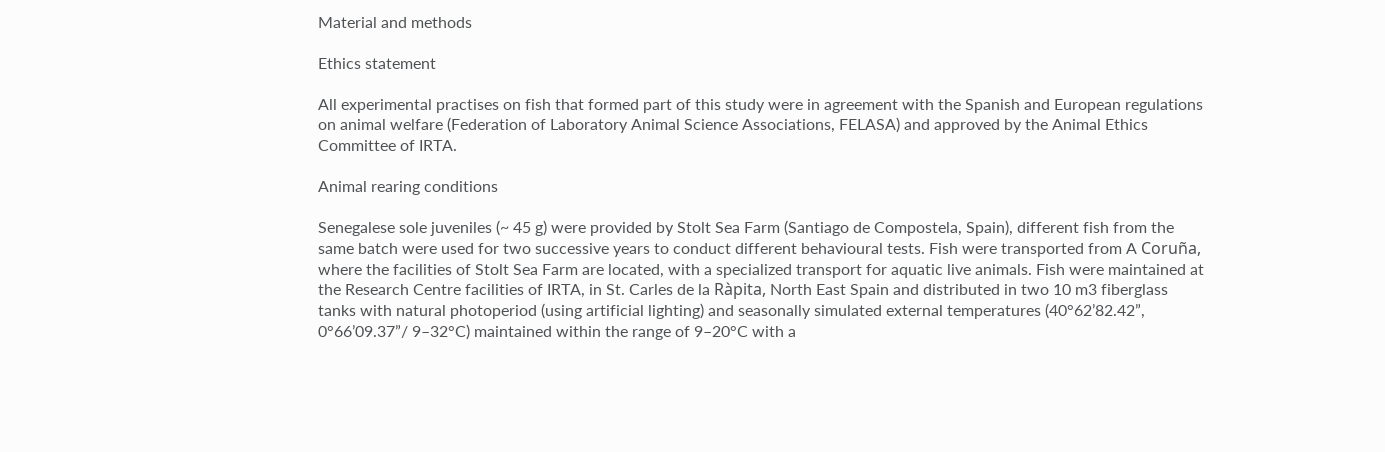Material and methods

Ethics statement

All experimental practises on fish that formed part of this study were in agreement with the Spanish and European regulations on animal welfare (Federation of Laboratory Animal Science Associations, FELASA) and approved by the Animal Ethics Committee of IRTA.

Animal rearing conditions

Senegalese sole juveniles (~ 45 g) were provided by Stolt Sea Farm (Santiago de Compostela, Spain), different fish from the same batch were used for two successive years to conduct different behavioural tests. Fish were transported from A Coruña, where the facilities of Stolt Sea Farm are located, with a specialized transport for aquatic live animals. Fish were maintained at the Research Centre facilities of IRTA, in St. Carles de la Ràpita, North East Spain and distributed in two 10 m3 fiberglass tanks with natural photoperiod (using artificial lighting) and seasonally simulated external temperatures (40°62’82.42”, 0°66’09.37”/ 9–32°C) maintained within the range of 9–20°C with a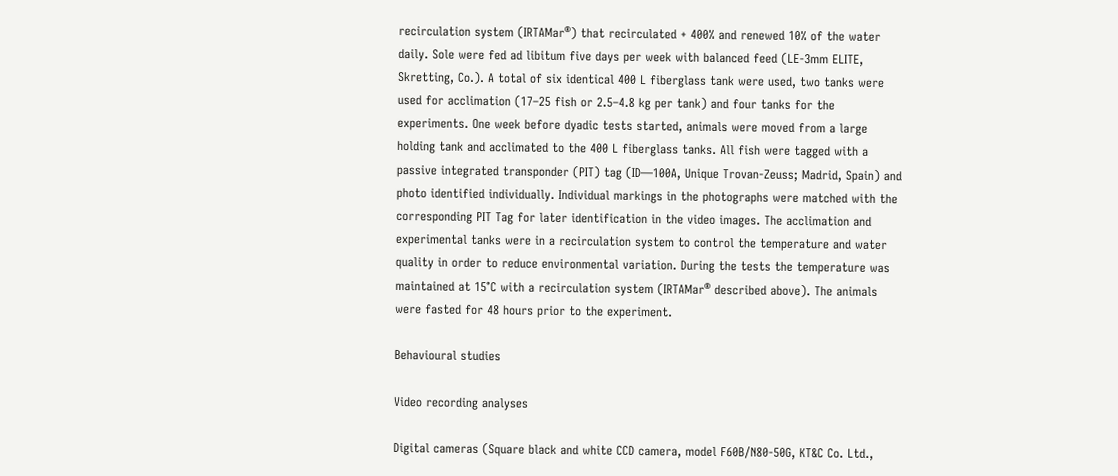recirculation system (IRTAMar®) that recirculated + 400% and renewed 10% of the water daily. Sole were fed ad libitum five days per week with balanced feed (LE-3mm ELITE, Skretting, Co.). A total of six identical 400 L fiberglass tank were used, two tanks were used for acclimation (17–25 fish or 2.5–4.8 kg per tank) and four tanks for the experiments. One week before dyadic tests started, animals were moved from a large holding tank and acclimated to the 400 L fiberglass tanks. All fish were tagged with a passive integrated transponder (PIT) tag (ID—100A, Unique Trovan-Zeuss; Madrid, Spain) and photo identified individually. Individual markings in the photographs were matched with the corresponding PIT Tag for later identification in the video images. The acclimation and experimental tanks were in a recirculation system to control the temperature and water quality in order to reduce environmental variation. During the tests the temperature was maintained at 15°C with a recirculation system (IRTAMar® described above). The animals were fasted for 48 hours prior to the experiment.

Behavioural studies

Video recording analyses

Digital cameras (Square black and white CCD camera, model F60B/N80-50G, KT&C Co. Ltd.,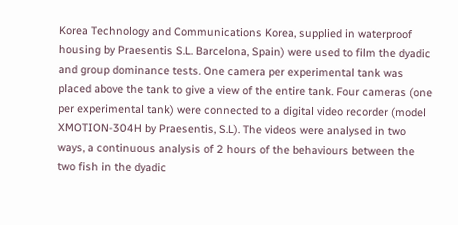Korea Technology and Communications Korea, supplied in waterproof housing by Praesentis S.L. Barcelona, Spain) were used to film the dyadic and group dominance tests. One camera per experimental tank was placed above the tank to give a view of the entire tank. Four cameras (one per experimental tank) were connected to a digital video recorder (model XMOTION-304H by Praesentis, S.L). The videos were analysed in two ways, a continuous analysis of 2 hours of the behaviours between the two fish in the dyadic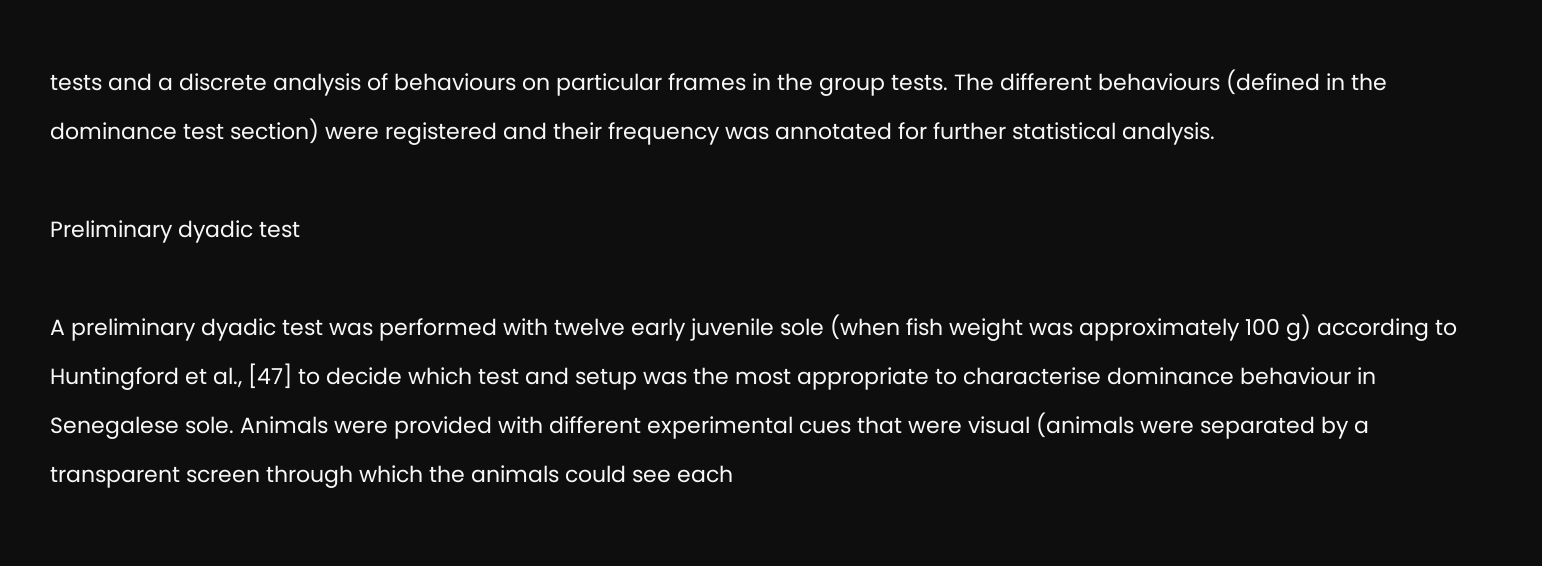tests and a discrete analysis of behaviours on particular frames in the group tests. The different behaviours (defined in the dominance test section) were registered and their frequency was annotated for further statistical analysis.

Preliminary dyadic test

A preliminary dyadic test was performed with twelve early juvenile sole (when fish weight was approximately 100 g) according to Huntingford et al., [47] to decide which test and setup was the most appropriate to characterise dominance behaviour in Senegalese sole. Animals were provided with different experimental cues that were visual (animals were separated by a transparent screen through which the animals could see each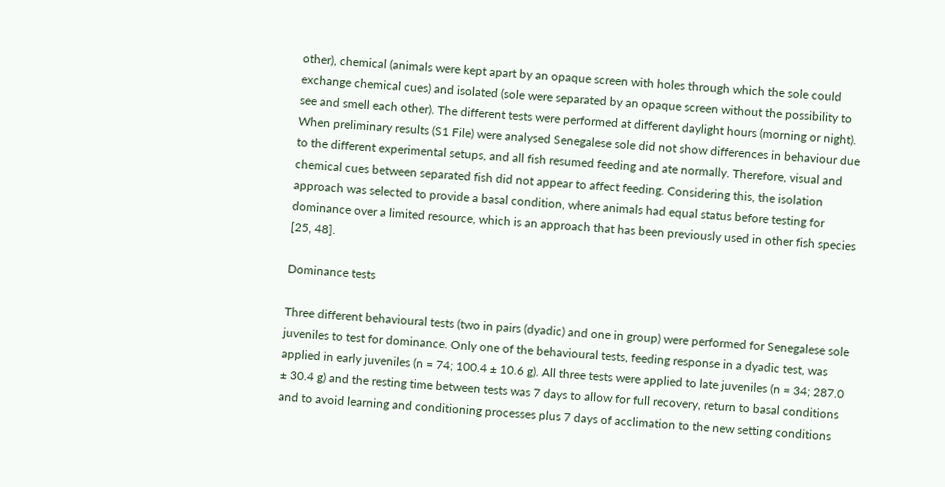other), chemical (animals were kept apart by an opaque screen with holes through which the sole could exchange chemical cues) and isolated (sole were separated by an opaque screen without the possibility to see and smell each other). The different tests were performed at different daylight hours (morning or night). When preliminary results (S1 File) were analysed Senegalese sole did not show differences in behaviour due to the different experimental setups, and all fish resumed feeding and ate normally. Therefore, visual and chemical cues between separated fish did not appear to affect feeding. Considering this, the isolation approach was selected to provide a basal condition, where animals had equal status before testing for dominance over a limited resource, which is an approach that has been previously used in other fish species [25, 48].

Dominance tests

Three different behavioural tests (two in pairs (dyadic) and one in group) were performed for Senegalese sole juveniles to test for dominance. Only one of the behavioural tests, feeding response in a dyadic test, was applied in early juveniles (n = 74; 100.4 ± 10.6 g). All three tests were applied to late juveniles (n = 34; 287.0 ± 30.4 g) and the resting time between tests was 7 days to allow for full recovery, return to basal conditions and to avoid learning and conditioning processes plus 7 days of acclimation to the new setting conditions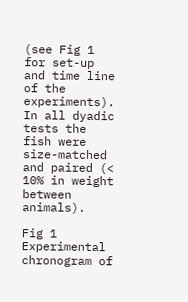(see Fig 1 for set-up and time line of the experiments). In all dyadic tests the fish were size-matched and paired (< 10% in weight between animals).

Fig 1
Experimental chronogram of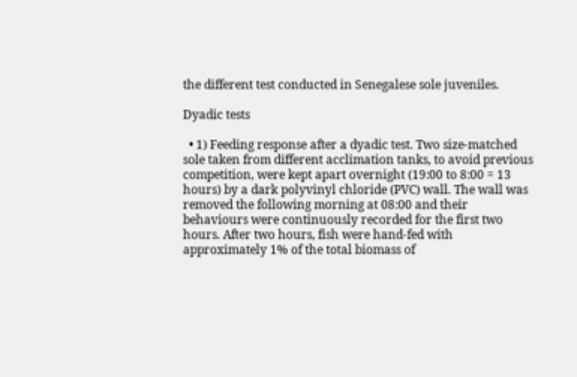the different test conducted in Senegalese sole juveniles.

Dyadic tests

  • 1) Feeding response after a dyadic test. Two size-matched sole taken from different acclimation tanks, to avoid previous competition, were kept apart overnight (19:00 to 8:00 = 13 hours) by a dark polyvinyl chloride (PVC) wall. The wall was removed the following morning at 08:00 and their behaviours were continuously recorded for the first two hours. After two hours, fish were hand-fed with approximately 1% of the total biomass of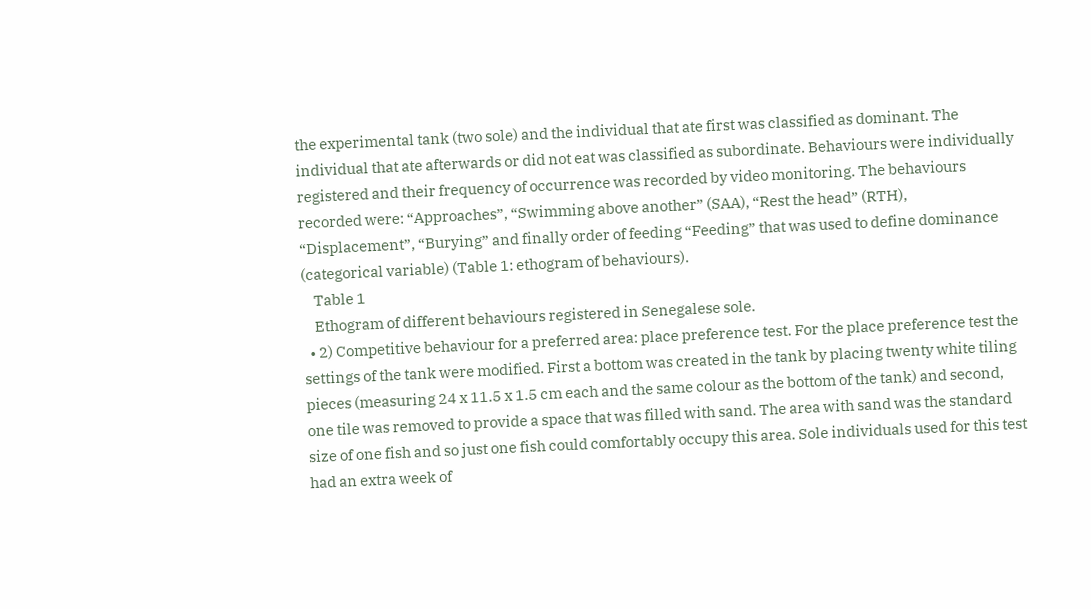the experimental tank (two sole) and the individual that ate first was classified as dominant. The individual that ate afterwards or did not eat was classified as subordinate. Behaviours were individually registered and their frequency of occurrence was recorded by video monitoring. The behaviours recorded were: “Approaches”, “Swimming above another” (SAA), “Rest the head” (RTH), “Displacement”, “Burying” and finally order of feeding “Feeding” that was used to define dominance (categorical variable) (Table 1: ethogram of behaviours).
    Table 1
    Ethogram of different behaviours registered in Senegalese sole.
  • 2) Competitive behaviour for a preferred area: place preference test. For the place preference test the settings of the tank were modified. First a bottom was created in the tank by placing twenty white tiling pieces (measuring 24 x 11.5 x 1.5 cm each and the same colour as the bottom of the tank) and second, one tile was removed to provide a space that was filled with sand. The area with sand was the standard size of one fish and so just one fish could comfortably occupy this area. Sole individuals used for this test had an extra week of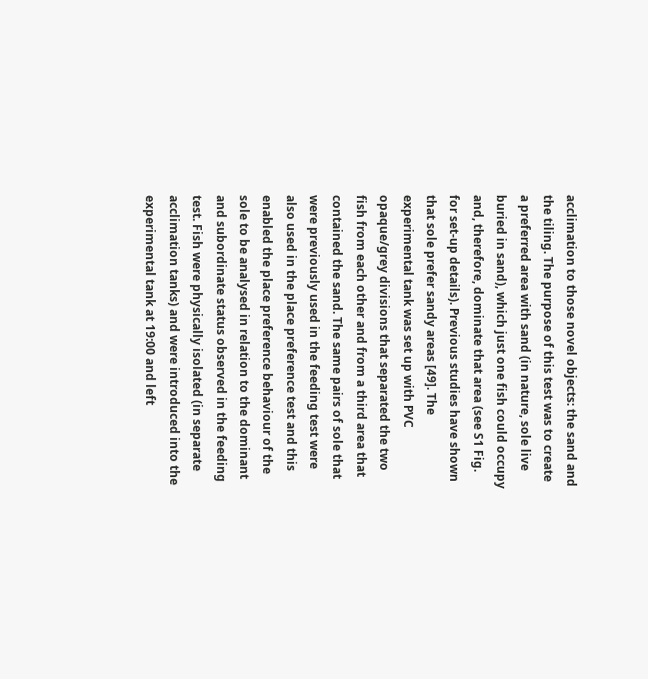acclimation to those novel objects: the sand and the tiling. The purpose of this test was to create a preferred area with sand (in nature, sole live buried in sand), which just one fish could occupy and, therefore, dominate that area (see S1 Fig. for set-up details). Previous studies have shown that sole prefer sandy areas [49]. The experimental tank was set up with PVC opaque/grey divisions that separated the two fish from each other and from a third area that contained the sand. The same pairs of sole that were previously used in the feeding test were also used in the place preference test and this enabled the place preference behaviour of the sole to be analysed in relation to the dominant and subordinate status observed in the feeding test. Fish were physically isolated (in separate acclimation tanks) and were introduced into the experimental tank at 19:00 and left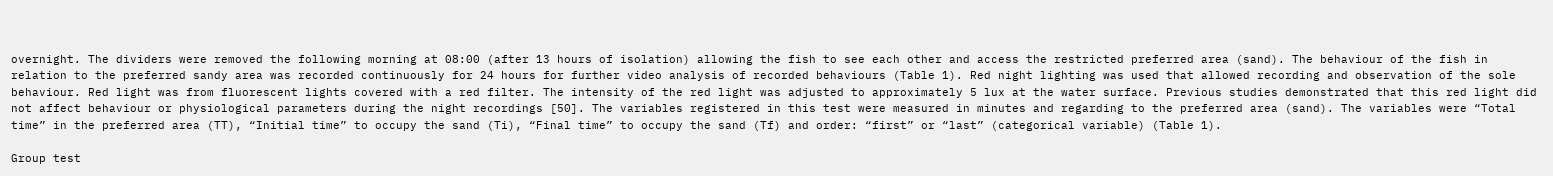overnight. The dividers were removed the following morning at 08:00 (after 13 hours of isolation) allowing the fish to see each other and access the restricted preferred area (sand). The behaviour of the fish in relation to the preferred sandy area was recorded continuously for 24 hours for further video analysis of recorded behaviours (Table 1). Red night lighting was used that allowed recording and observation of the sole behaviour. Red light was from fluorescent lights covered with a red filter. The intensity of the red light was adjusted to approximately 5 lux at the water surface. Previous studies demonstrated that this red light did not affect behaviour or physiological parameters during the night recordings [50]. The variables registered in this test were measured in minutes and regarding to the preferred area (sand). The variables were “Total time” in the preferred area (TT), “Initial time” to occupy the sand (Ti), “Final time” to occupy the sand (Tf) and order: “first” or “last” (categorical variable) (Table 1).

Group test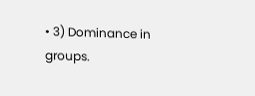• 3) Dominance in groups.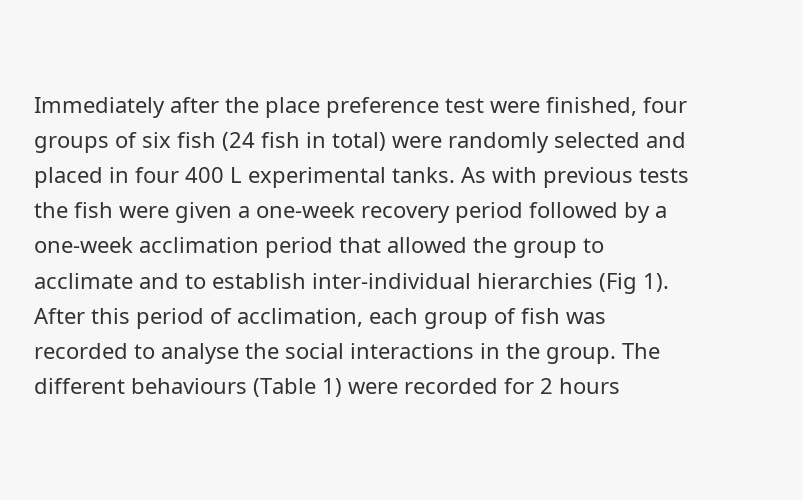Immediately after the place preference test were finished, four groups of six fish (24 fish in total) were randomly selected and placed in four 400 L experimental tanks. As with previous tests the fish were given a one-week recovery period followed by a one-week acclimation period that allowed the group to acclimate and to establish inter-individual hierarchies (Fig 1). After this period of acclimation, each group of fish was recorded to analyse the social interactions in the group. The different behaviours (Table 1) were recorded for 2 hours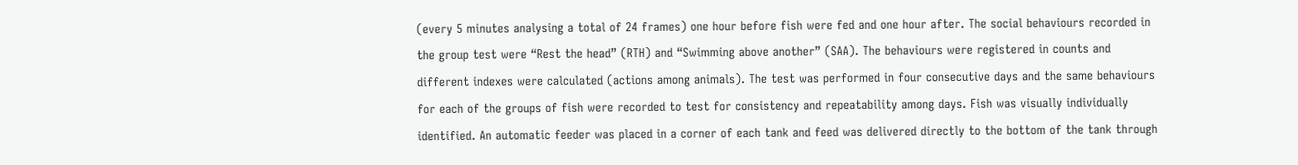(every 5 minutes analysing a total of 24 frames) one hour before fish were fed and one hour after. The social behaviours recorded in the group test were “Rest the head” (RTH) and “Swimming above another” (SAA). The behaviours were registered in counts and different indexes were calculated (actions among animals). The test was performed in four consecutive days and the same behaviours for each of the groups of fish were recorded to test for consistency and repeatability among days. Fish was visually individually identified. An automatic feeder was placed in a corner of each tank and feed was delivered directly to the bottom of the tank through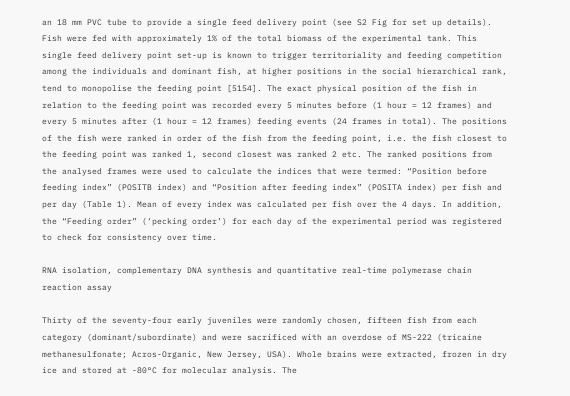an 18 mm PVC tube to provide a single feed delivery point (see S2 Fig for set up details). Fish were fed with approximately 1% of the total biomass of the experimental tank. This single feed delivery point set-up is known to trigger territoriality and feeding competition among the individuals and dominant fish, at higher positions in the social hierarchical rank, tend to monopolise the feeding point [5154]. The exact physical position of the fish in relation to the feeding point was recorded every 5 minutes before (1 hour = 12 frames) and every 5 minutes after (1 hour = 12 frames) feeding events (24 frames in total). The positions of the fish were ranked in order of the fish from the feeding point, i.e. the fish closest to the feeding point was ranked 1, second closest was ranked 2 etc. The ranked positions from the analysed frames were used to calculate the indices that were termed: “Position before feeding index” (POSITB index) and “Position after feeding index” (POSITA index) per fish and per day (Table 1). Mean of every index was calculated per fish over the 4 days. In addition, the “Feeding order” (‘pecking order’) for each day of the experimental period was registered to check for consistency over time.

RNA isolation, complementary DNA synthesis and quantitative real-time polymerase chain reaction assay

Thirty of the seventy-four early juveniles were randomly chosen, fifteen fish from each category (dominant/subordinate) and were sacrificed with an overdose of MS-222 (tricaine methanesulfonate; Acros-Organic, New Jersey, USA). Whole brains were extracted, frozen in dry ice and stored at -80°C for molecular analysis. The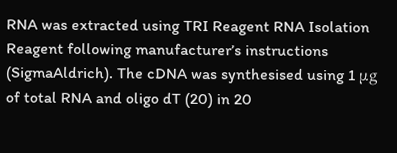RNA was extracted using TRI Reagent RNA Isolation Reagent following manufacturer’s instructions (SigmaAldrich). The cDNA was synthesised using 1 μg of total RNA and oligo dT (20) in 20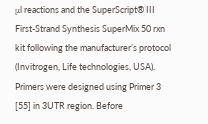μl reactions and the SuperScript® III First-Strand Synthesis SuperMix 50 rxn kit following the manufacturer’s protocol (Invitrogen, Life technologies, USA). Primers were designed using Primer 3 [55] in 3UTR region. Before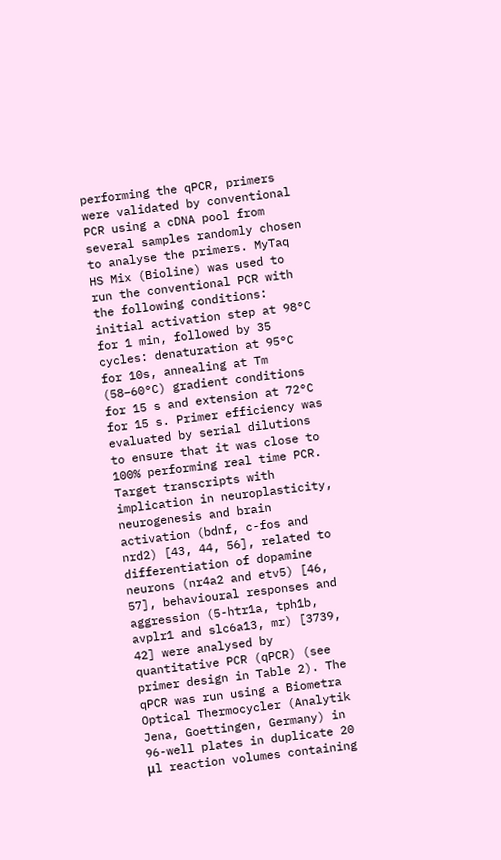performing the qPCR, primers were validated by conventional PCR using a cDNA pool from several samples randomly chosen to analyse the primers. MyTaq HS Mix (Bioline) was used to run the conventional PCR with the following conditions: initial activation step at 98°C for 1 min, followed by 35 cycles: denaturation at 95°C for 10s, annealing at Tm (58–60°C) gradient conditions for 15 s and extension at 72°C for 15 s. Primer efficiency was evaluated by serial dilutions to ensure that it was close to 100% performing real time PCR. Target transcripts with implication in neuroplasticity, neurogenesis and brain activation (bdnf, c-fos and nrd2) [43, 44, 56], related to differentiation of dopamine neurons (nr4a2 and etv5) [46, 57], behavioural responses and aggression (5-htr1a, tph1b, avplr1 and slc6a13, mr) [3739, 42] were analysed by quantitative PCR (qPCR) (see primer design in Table 2). The qPCR was run using a Biometra Optical Thermocycler (Analytik Jena, Goettingen, Germany) in 96-well plates in duplicate 20 μl reaction volumes containing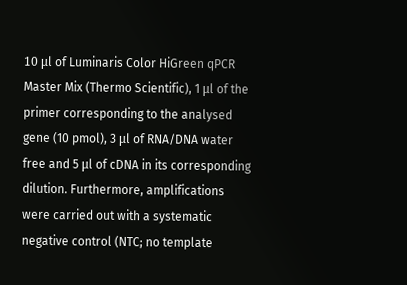10 μl of Luminaris Color HiGreen qPCR Master Mix (Thermo Scientific), 1 μl of the primer corresponding to the analysed gene (10 pmol), 3 μl of RNA/DNA water free and 5 μl of cDNA in its corresponding dilution. Furthermore, amplifications were carried out with a systematic negative control (NTC; no template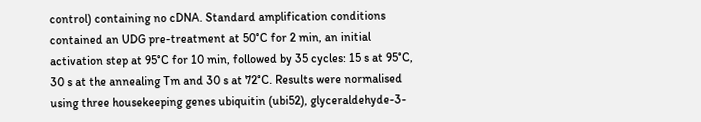control) containing no cDNA. Standard amplification conditions contained an UDG pre-treatment at 50°C for 2 min, an initial activation step at 95°C for 10 min, followed by 35 cycles: 15 s at 95°C, 30 s at the annealing Tm and 30 s at 72°C. Results were normalised using three housekeeping genes ubiquitin (ubi52), glyceraldehyde-3-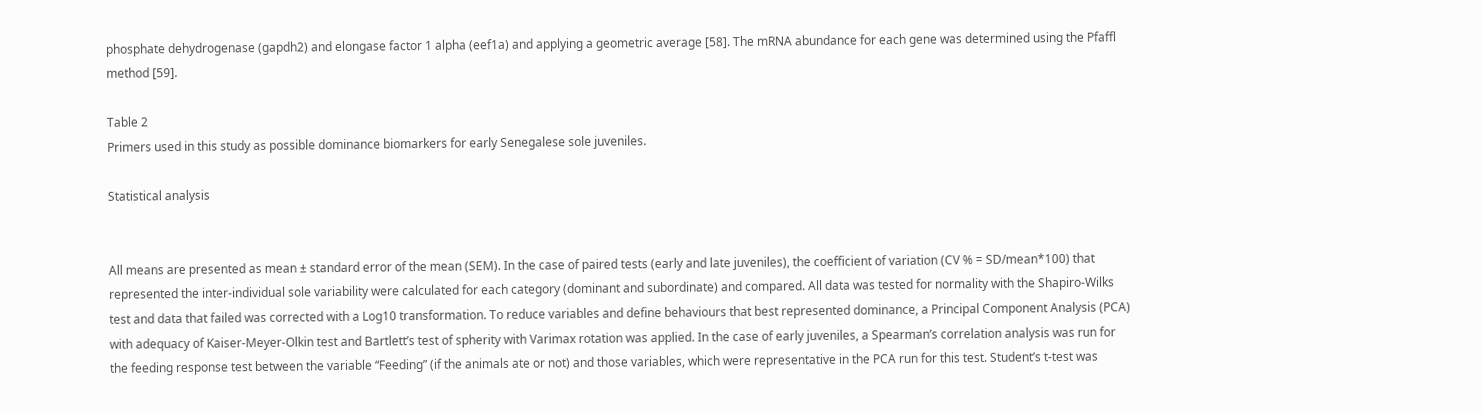phosphate dehydrogenase (gapdh2) and elongase factor 1 alpha (eef1a) and applying a geometric average [58]. The mRNA abundance for each gene was determined using the Pfaffl method [59].

Table 2
Primers used in this study as possible dominance biomarkers for early Senegalese sole juveniles.

Statistical analysis


All means are presented as mean ± standard error of the mean (SEM). In the case of paired tests (early and late juveniles), the coefficient of variation (CV % = SD/mean*100) that represented the inter-individual sole variability were calculated for each category (dominant and subordinate) and compared. All data was tested for normality with the Shapiro-Wilks test and data that failed was corrected with a Log10 transformation. To reduce variables and define behaviours that best represented dominance, a Principal Component Analysis (PCA) with adequacy of Kaiser-Meyer-Olkin test and Bartlett’s test of spherity with Varimax rotation was applied. In the case of early juveniles, a Spearman’s correlation analysis was run for the feeding response test between the variable “Feeding” (if the animals ate or not) and those variables, which were representative in the PCA run for this test. Student’s t-test was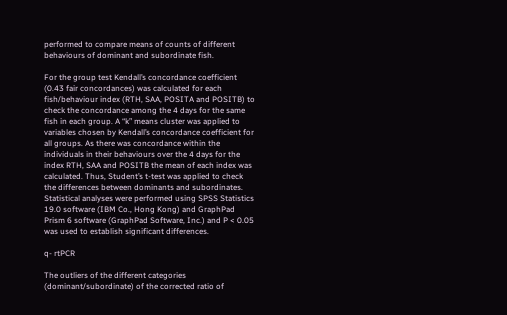performed to compare means of counts of different behaviours of dominant and subordinate fish.

For the group test Kendall’s concordance coefficient (0.43 fair concordances) was calculated for each fish/behaviour index (RTH, SAA, POSITA and POSITB) to check the concordance among the 4 days for the same fish in each group. A “k” means cluster was applied to variables chosen by Kendall’s concordance coefficient for all groups. As there was concordance within the individuals in their behaviours over the 4 days for the index RTH, SAA and POSITB the mean of each index was calculated. Thus, Student’s t-test was applied to check the differences between dominants and subordinates. Statistical analyses were performed using SPSS Statistics 19.0 software (IBM Co., Hong Kong) and GraphPad Prism 6 software (GraphPad Software, Inc.) and P < 0.05 was used to establish significant differences.

q- rtPCR

The outliers of the different categories (dominant/subordinate) of the corrected ratio of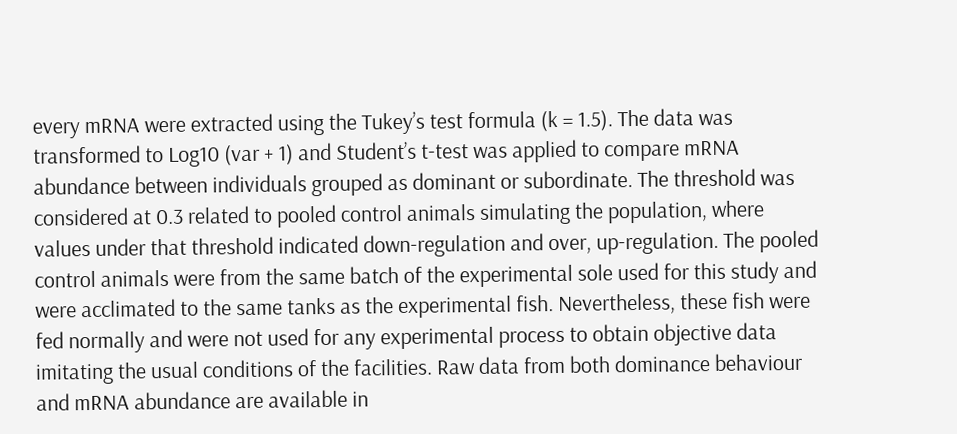every mRNA were extracted using the Tukey’s test formula (k = 1.5). The data was transformed to Log10 (var + 1) and Student’s t-test was applied to compare mRNA abundance between individuals grouped as dominant or subordinate. The threshold was considered at 0.3 related to pooled control animals simulating the population, where values under that threshold indicated down-regulation and over, up-regulation. The pooled control animals were from the same batch of the experimental sole used for this study and were acclimated to the same tanks as the experimental fish. Nevertheless, these fish were fed normally and were not used for any experimental process to obtain objective data imitating the usual conditions of the facilities. Raw data from both dominance behaviour and mRNA abundance are available in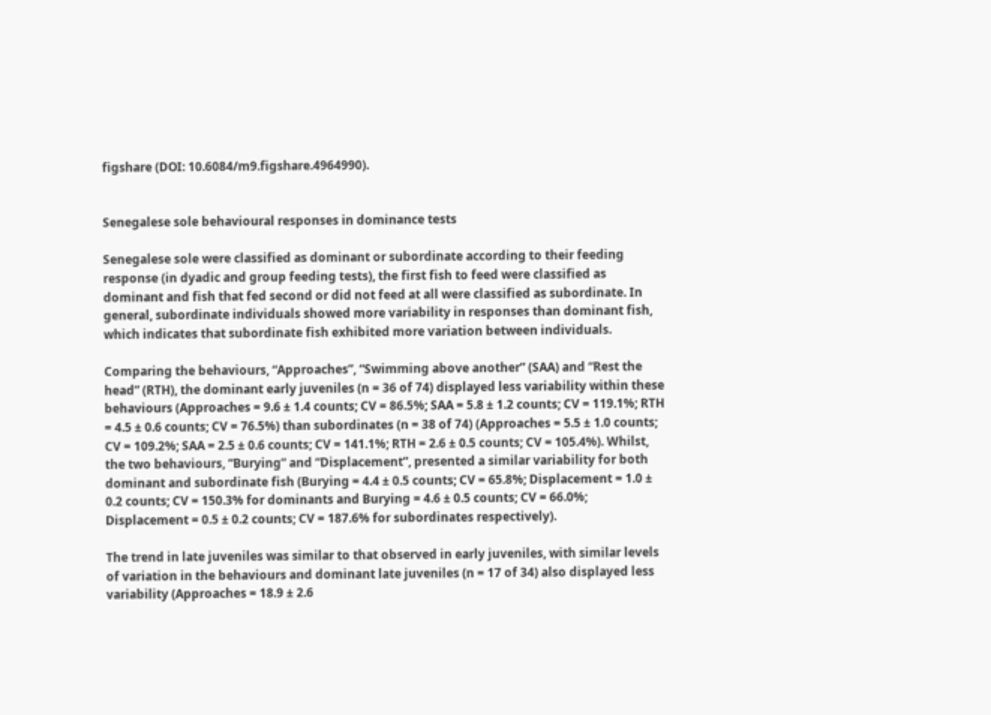figshare (DOI: 10.6084/m9.figshare.4964990).


Senegalese sole behavioural responses in dominance tests

Senegalese sole were classified as dominant or subordinate according to their feeding response (in dyadic and group feeding tests), the first fish to feed were classified as dominant and fish that fed second or did not feed at all were classified as subordinate. In general, subordinate individuals showed more variability in responses than dominant fish, which indicates that subordinate fish exhibited more variation between individuals.

Comparing the behaviours, “Approaches”, “Swimming above another” (SAA) and “Rest the head” (RTH), the dominant early juveniles (n = 36 of 74) displayed less variability within these behaviours (Approaches = 9.6 ± 1.4 counts; CV = 86.5%; SAA = 5.8 ± 1.2 counts; CV = 119.1%; RTH = 4.5 ± 0.6 counts; CV = 76.5%) than subordinates (n = 38 of 74) (Approaches = 5.5 ± 1.0 counts; CV = 109.2%; SAA = 2.5 ± 0.6 counts; CV = 141.1%; RTH = 2.6 ± 0.5 counts; CV = 105.4%). Whilst, the two behaviours, “Burying” and “Displacement”, presented a similar variability for both dominant and subordinate fish (Burying = 4.4 ± 0.5 counts; CV = 65.8%; Displacement = 1.0 ± 0.2 counts; CV = 150.3% for dominants and Burying = 4.6 ± 0.5 counts; CV = 66.0%; Displacement = 0.5 ± 0.2 counts; CV = 187.6% for subordinates respectively).

The trend in late juveniles was similar to that observed in early juveniles, with similar levels of variation in the behaviours and dominant late juveniles (n = 17 of 34) also displayed less variability (Approaches = 18.9 ± 2.6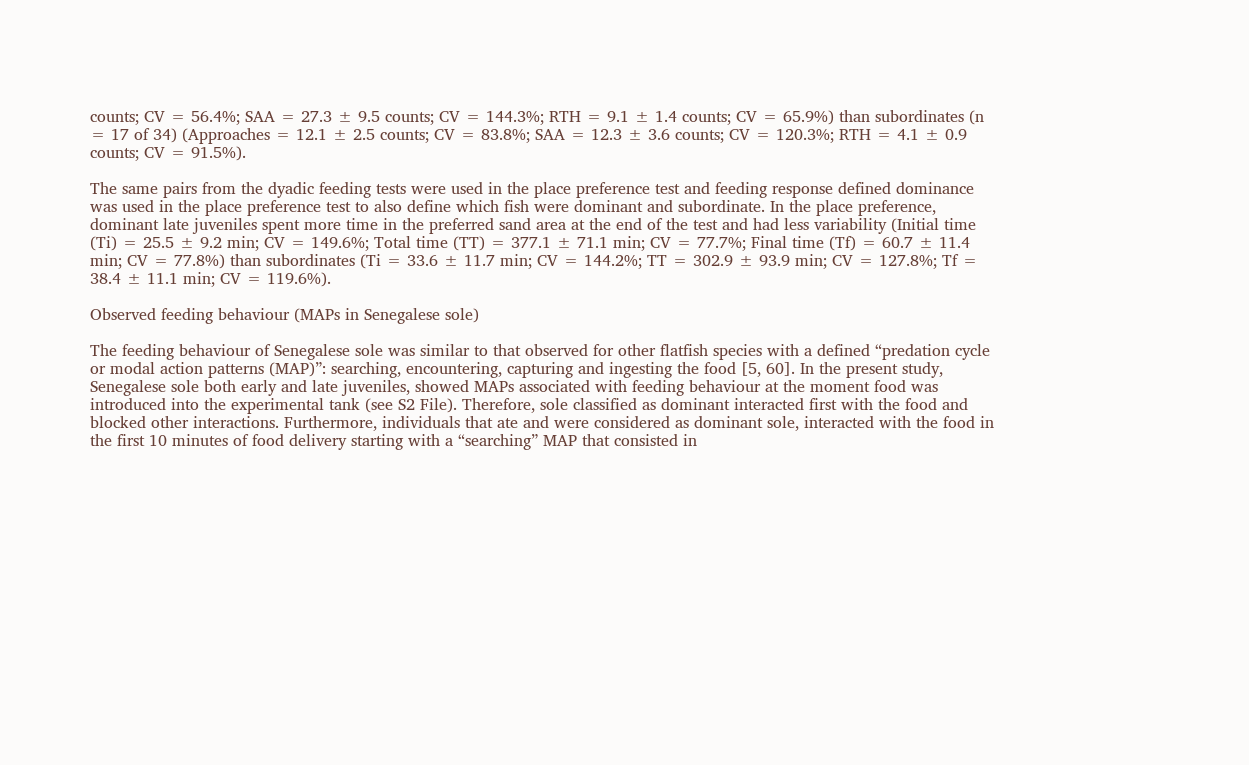counts; CV = 56.4%; SAA = 27.3 ± 9.5 counts; CV = 144.3%; RTH = 9.1 ± 1.4 counts; CV = 65.9%) than subordinates (n = 17 of 34) (Approaches = 12.1 ± 2.5 counts; CV = 83.8%; SAA = 12.3 ± 3.6 counts; CV = 120.3%; RTH = 4.1 ± 0.9 counts; CV = 91.5%).

The same pairs from the dyadic feeding tests were used in the place preference test and feeding response defined dominance was used in the place preference test to also define which fish were dominant and subordinate. In the place preference, dominant late juveniles spent more time in the preferred sand area at the end of the test and had less variability (Initial time (Ti) = 25.5 ± 9.2 min; CV = 149.6%; Total time (TT) = 377.1 ± 71.1 min; CV = 77.7%; Final time (Tf) = 60.7 ± 11.4 min; CV = 77.8%) than subordinates (Ti = 33.6 ± 11.7 min; CV = 144.2%; TT = 302.9 ± 93.9 min; CV = 127.8%; Tf = 38.4 ± 11.1 min; CV = 119.6%).

Observed feeding behaviour (MAPs in Senegalese sole)

The feeding behaviour of Senegalese sole was similar to that observed for other flatfish species with a defined “predation cycle or modal action patterns (MAP)”: searching, encountering, capturing and ingesting the food [5, 60]. In the present study, Senegalese sole both early and late juveniles, showed MAPs associated with feeding behaviour at the moment food was introduced into the experimental tank (see S2 File). Therefore, sole classified as dominant interacted first with the food and blocked other interactions. Furthermore, individuals that ate and were considered as dominant sole, interacted with the food in the first 10 minutes of food delivery starting with a “searching” MAP that consisted in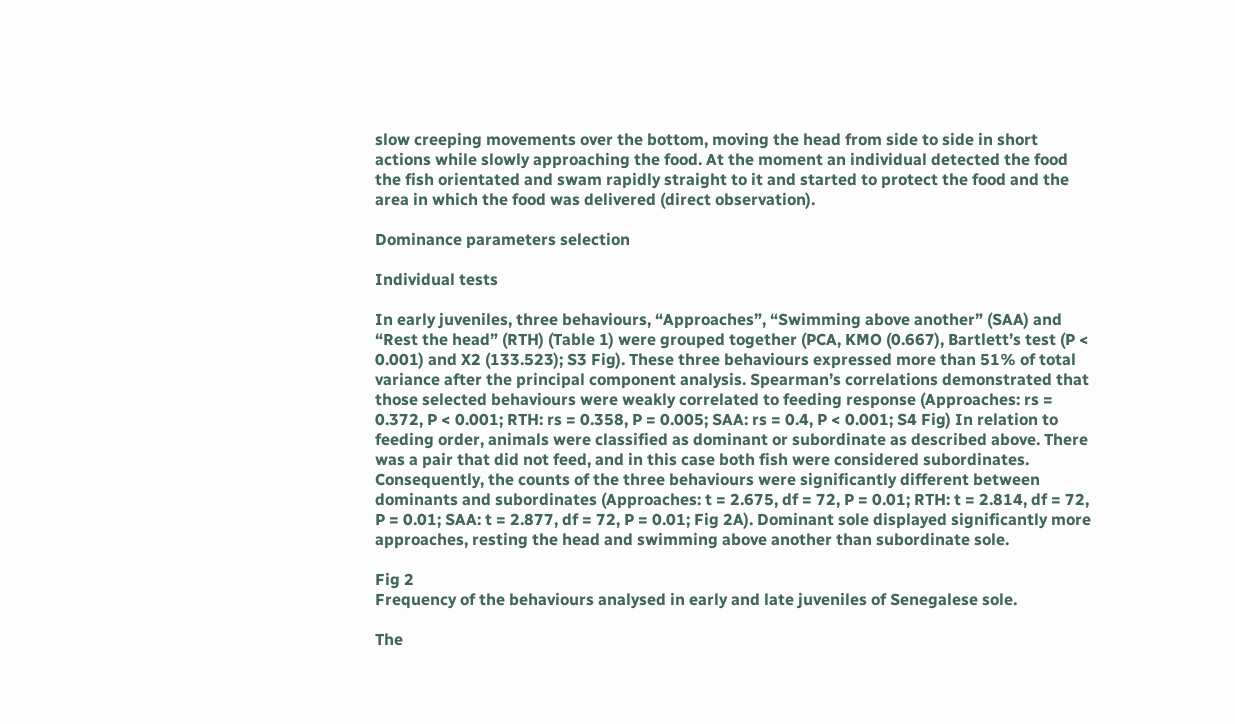slow creeping movements over the bottom, moving the head from side to side in short actions while slowly approaching the food. At the moment an individual detected the food the fish orientated and swam rapidly straight to it and started to protect the food and the area in which the food was delivered (direct observation).

Dominance parameters selection

Individual tests

In early juveniles, three behaviours, “Approaches”, “Swimming above another” (SAA) and “Rest the head” (RTH) (Table 1) were grouped together (PCA, KMO (0.667), Bartlett’s test (P < 0.001) and X2 (133.523); S3 Fig). These three behaviours expressed more than 51% of total variance after the principal component analysis. Spearman’s correlations demonstrated that those selected behaviours were weakly correlated to feeding response (Approaches: rs = 0.372, P < 0.001; RTH: rs = 0.358, P = 0.005; SAA: rs = 0.4, P < 0.001; S4 Fig) In relation to feeding order, animals were classified as dominant or subordinate as described above. There was a pair that did not feed, and in this case both fish were considered subordinates. Consequently, the counts of the three behaviours were significantly different between dominants and subordinates (Approaches: t = 2.675, df = 72, P = 0.01; RTH: t = 2.814, df = 72, P = 0.01; SAA: t = 2.877, df = 72, P = 0.01; Fig 2A). Dominant sole displayed significantly more approaches, resting the head and swimming above another than subordinate sole.

Fig 2
Frequency of the behaviours analysed in early and late juveniles of Senegalese sole.

The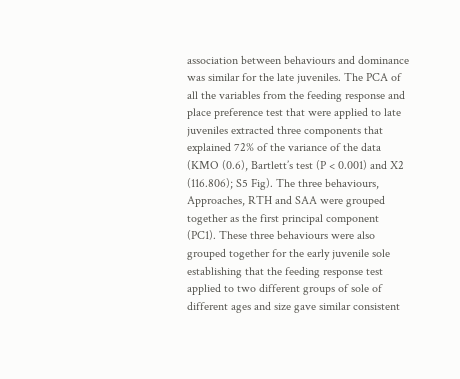association between behaviours and dominance was similar for the late juveniles. The PCA of all the variables from the feeding response and place preference test that were applied to late juveniles extracted three components that explained 72% of the variance of the data (KMO (0.6), Bartlett’s test (P < 0.001) and X2 (116.806); S5 Fig). The three behaviours, Approaches, RTH and SAA were grouped together as the first principal component (PC1). These three behaviours were also grouped together for the early juvenile sole establishing that the feeding response test applied to two different groups of sole of different ages and size gave similar consistent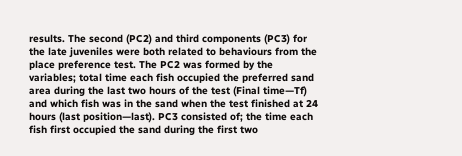results. The second (PC2) and third components (PC3) for the late juveniles were both related to behaviours from the place preference test. The PC2 was formed by the variables; total time each fish occupied the preferred sand area during the last two hours of the test (Final time—Tf) and which fish was in the sand when the test finished at 24 hours (last position—last). PC3 consisted of; the time each fish first occupied the sand during the first two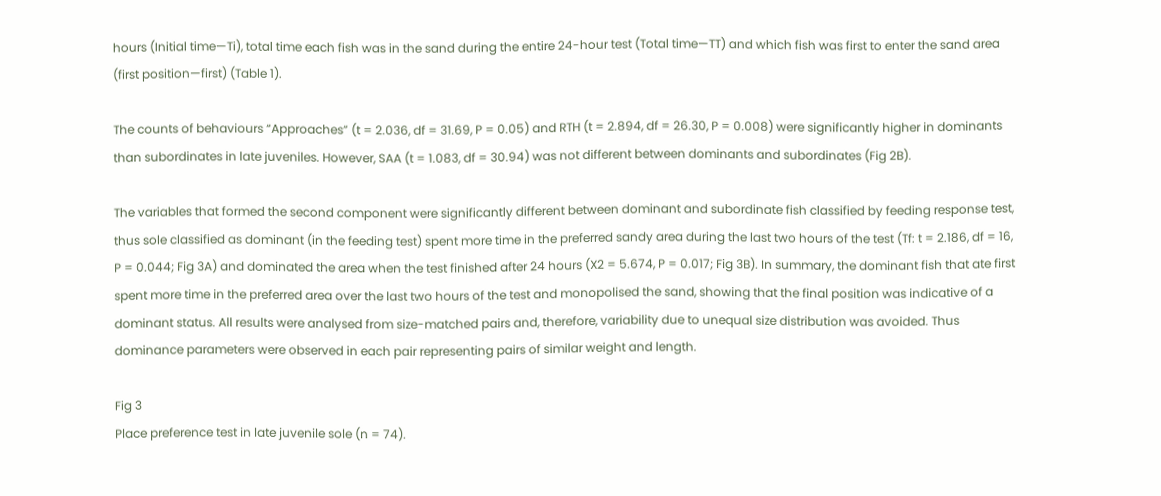hours (Initial time—Ti), total time each fish was in the sand during the entire 24-hour test (Total time—TT) and which fish was first to enter the sand area (first position—first) (Table 1).

The counts of behaviours “Approaches” (t = 2.036, df = 31.69, P = 0.05) and RTH (t = 2.894, df = 26.30, P = 0.008) were significantly higher in dominants than subordinates in late juveniles. However, SAA (t = 1.083, df = 30.94) was not different between dominants and subordinates (Fig 2B).

The variables that formed the second component were significantly different between dominant and subordinate fish classified by feeding response test, thus sole classified as dominant (in the feeding test) spent more time in the preferred sandy area during the last two hours of the test (Tf: t = 2.186, df = 16, P = 0.044; Fig 3A) and dominated the area when the test finished after 24 hours (X2 = 5.674, P = 0.017; Fig 3B). In summary, the dominant fish that ate first spent more time in the preferred area over the last two hours of the test and monopolised the sand, showing that the final position was indicative of a dominant status. All results were analysed from size-matched pairs and, therefore, variability due to unequal size distribution was avoided. Thus dominance parameters were observed in each pair representing pairs of similar weight and length.

Fig 3
Place preference test in late juvenile sole (n = 74).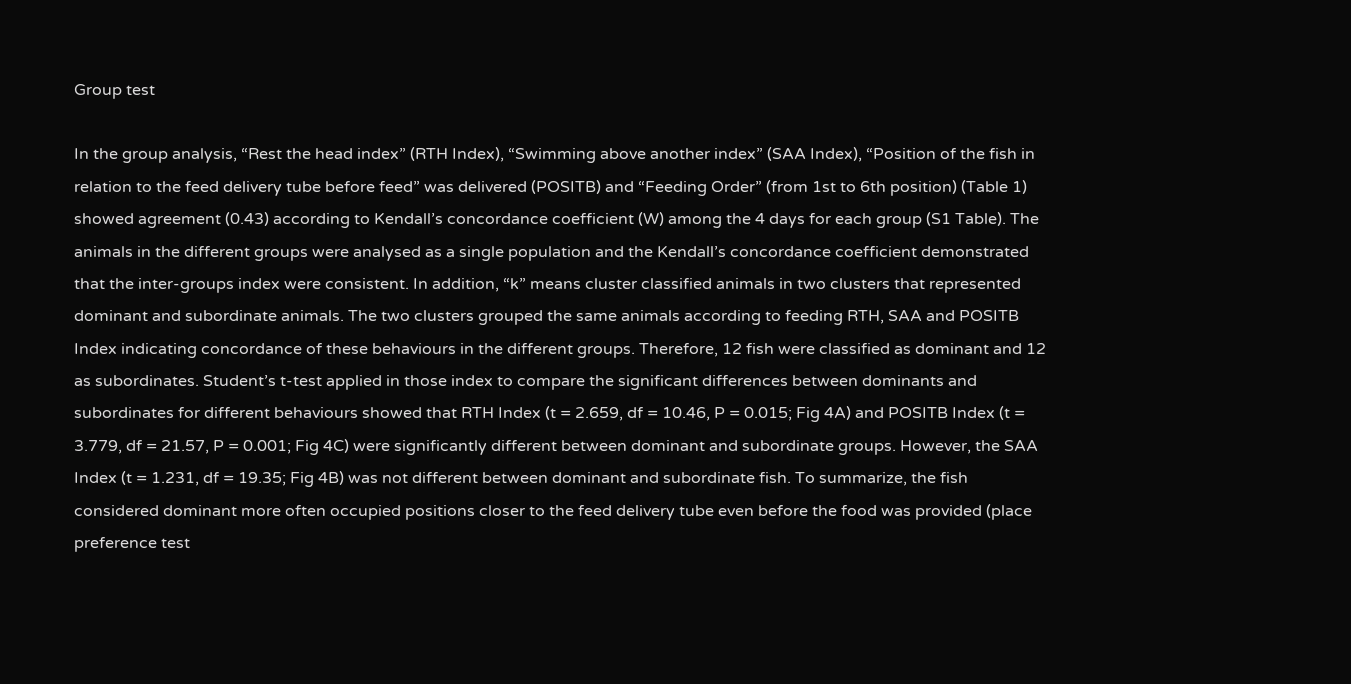Group test

In the group analysis, “Rest the head index” (RTH Index), “Swimming above another index” (SAA Index), “Position of the fish in relation to the feed delivery tube before feed” was delivered (POSITB) and “Feeding Order” (from 1st to 6th position) (Table 1) showed agreement (0.43) according to Kendall’s concordance coefficient (W) among the 4 days for each group (S1 Table). The animals in the different groups were analysed as a single population and the Kendall’s concordance coefficient demonstrated that the inter-groups index were consistent. In addition, “k” means cluster classified animals in two clusters that represented dominant and subordinate animals. The two clusters grouped the same animals according to feeding RTH, SAA and POSITB Index indicating concordance of these behaviours in the different groups. Therefore, 12 fish were classified as dominant and 12 as subordinates. Student’s t-test applied in those index to compare the significant differences between dominants and subordinates for different behaviours showed that RTH Index (t = 2.659, df = 10.46, P = 0.015; Fig 4A) and POSITB Index (t = 3.779, df = 21.57, P = 0.001; Fig 4C) were significantly different between dominant and subordinate groups. However, the SAA Index (t = 1.231, df = 19.35; Fig 4B) was not different between dominant and subordinate fish. To summarize, the fish considered dominant more often occupied positions closer to the feed delivery tube even before the food was provided (place preference test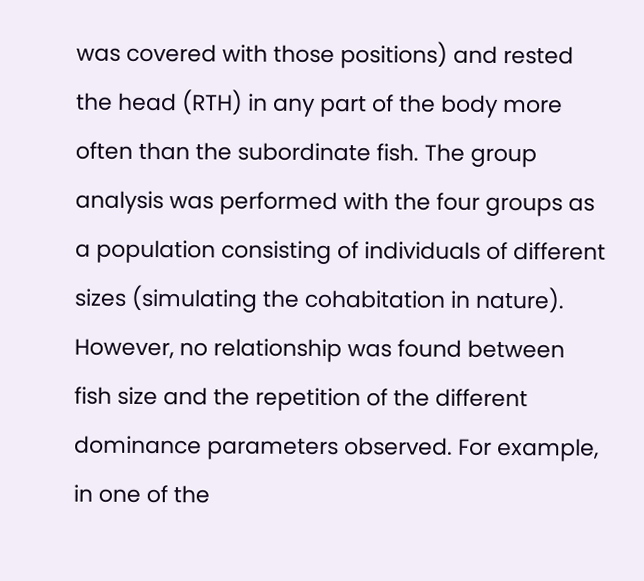was covered with those positions) and rested the head (RTH) in any part of the body more often than the subordinate fish. The group analysis was performed with the four groups as a population consisting of individuals of different sizes (simulating the cohabitation in nature). However, no relationship was found between fish size and the repetition of the different dominance parameters observed. For example, in one of the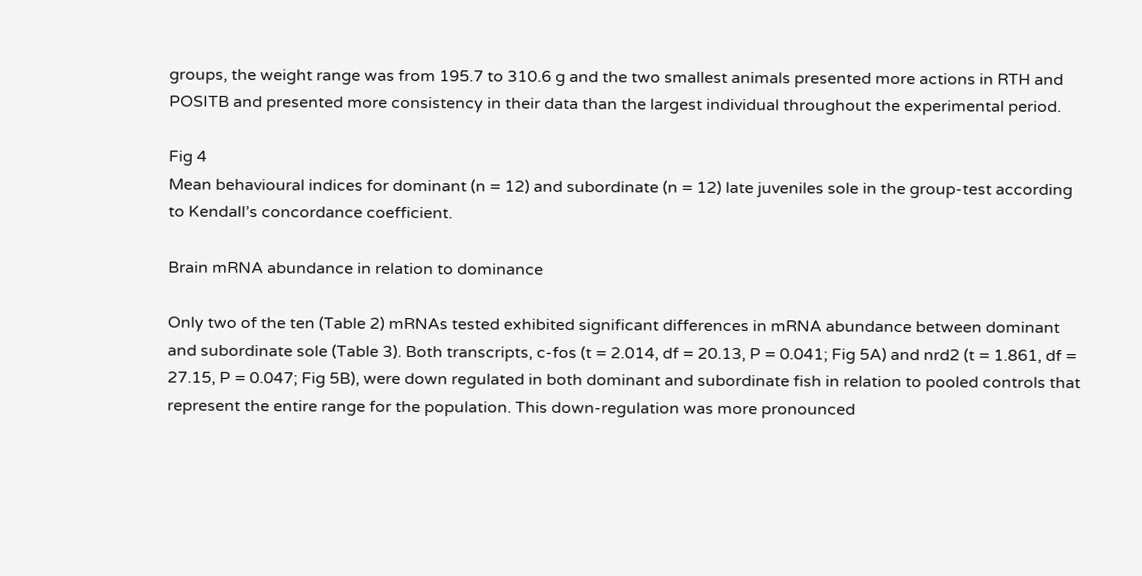groups, the weight range was from 195.7 to 310.6 g and the two smallest animals presented more actions in RTH and POSITB and presented more consistency in their data than the largest individual throughout the experimental period.

Fig 4
Mean behavioural indices for dominant (n = 12) and subordinate (n = 12) late juveniles sole in the group-test according to Kendall’s concordance coefficient.

Brain mRNA abundance in relation to dominance

Only two of the ten (Table 2) mRNAs tested exhibited significant differences in mRNA abundance between dominant and subordinate sole (Table 3). Both transcripts, c-fos (t = 2.014, df = 20.13, P = 0.041; Fig 5A) and nrd2 (t = 1.861, df = 27.15, P = 0.047; Fig 5B), were down regulated in both dominant and subordinate fish in relation to pooled controls that represent the entire range for the population. This down-regulation was more pronounced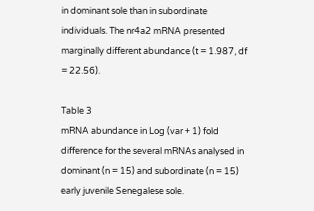in dominant sole than in subordinate individuals. The nr4a2 mRNA presented marginally different abundance (t = 1.987, df = 22.56).

Table 3
mRNA abundance in Log (var + 1) fold difference for the several mRNAs analysed in dominant (n = 15) and subordinate (n = 15) early juvenile Senegalese sole.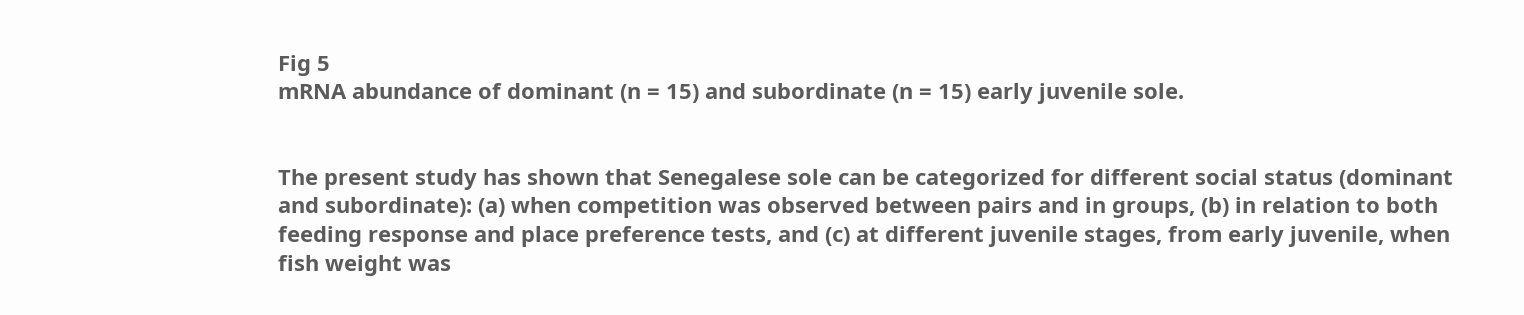Fig 5
mRNA abundance of dominant (n = 15) and subordinate (n = 15) early juvenile sole.


The present study has shown that Senegalese sole can be categorized for different social status (dominant and subordinate): (a) when competition was observed between pairs and in groups, (b) in relation to both feeding response and place preference tests, and (c) at different juvenile stages, from early juvenile, when fish weight was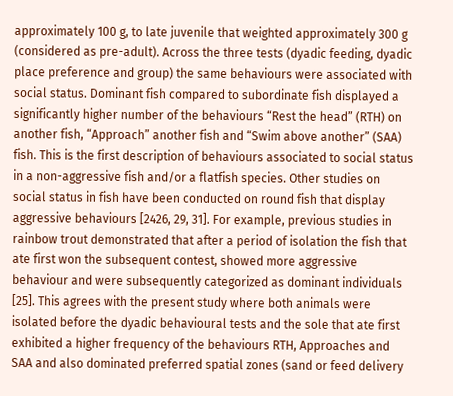approximately 100 g, to late juvenile that weighted approximately 300 g (considered as pre-adult). Across the three tests (dyadic feeding, dyadic place preference and group) the same behaviours were associated with social status. Dominant fish compared to subordinate fish displayed a significantly higher number of the behaviours “Rest the head” (RTH) on another fish, “Approach” another fish and “Swim above another” (SAA) fish. This is the first description of behaviours associated to social status in a non-aggressive fish and/or a flatfish species. Other studies on social status in fish have been conducted on round fish that display aggressive behaviours [2426, 29, 31]. For example, previous studies in rainbow trout demonstrated that after a period of isolation the fish that ate first won the subsequent contest, showed more aggressive behaviour and were subsequently categorized as dominant individuals [25]. This agrees with the present study where both animals were isolated before the dyadic behavioural tests and the sole that ate first exhibited a higher frequency of the behaviours RTH, Approaches and SAA and also dominated preferred spatial zones (sand or feed delivery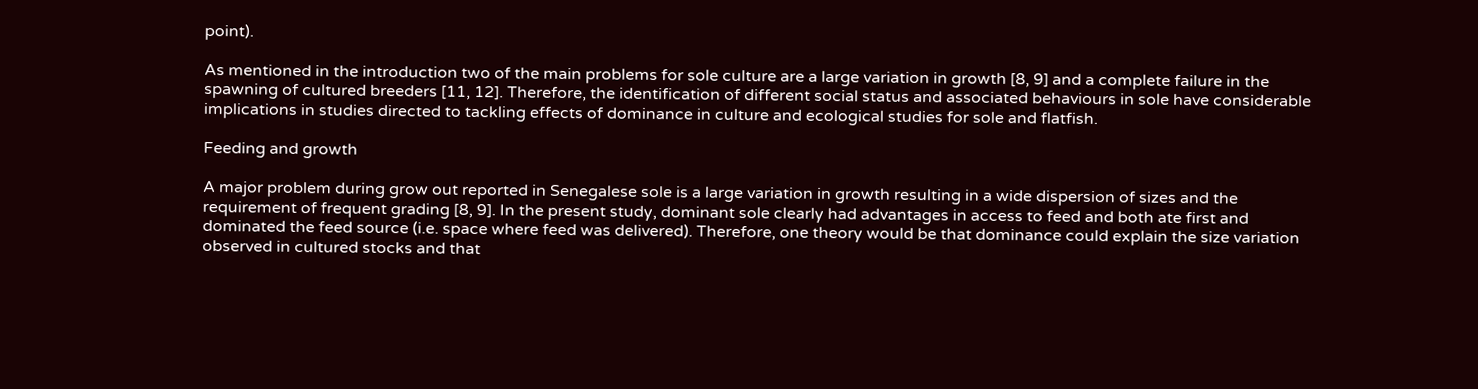point).

As mentioned in the introduction two of the main problems for sole culture are a large variation in growth [8, 9] and a complete failure in the spawning of cultured breeders [11, 12]. Therefore, the identification of different social status and associated behaviours in sole have considerable implications in studies directed to tackling effects of dominance in culture and ecological studies for sole and flatfish.

Feeding and growth

A major problem during grow out reported in Senegalese sole is a large variation in growth resulting in a wide dispersion of sizes and the requirement of frequent grading [8, 9]. In the present study, dominant sole clearly had advantages in access to feed and both ate first and dominated the feed source (i.e. space where feed was delivered). Therefore, one theory would be that dominance could explain the size variation observed in cultured stocks and that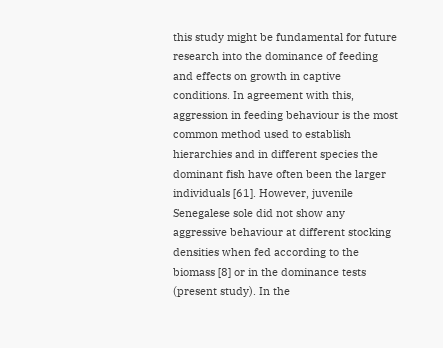this study might be fundamental for future research into the dominance of feeding and effects on growth in captive conditions. In agreement with this, aggression in feeding behaviour is the most common method used to establish hierarchies and in different species the dominant fish have often been the larger individuals [61]. However, juvenile Senegalese sole did not show any aggressive behaviour at different stocking densities when fed according to the biomass [8] or in the dominance tests (present study). In the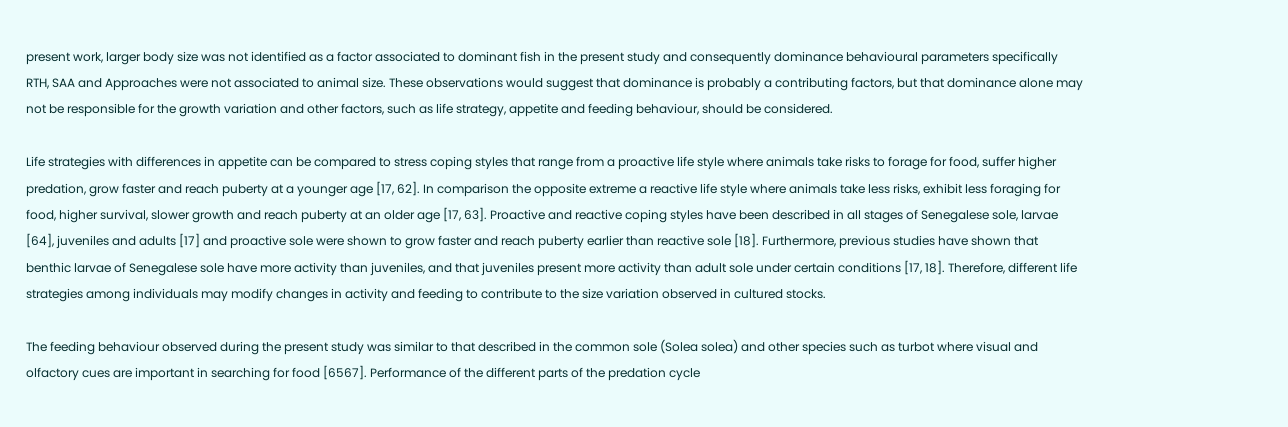present work, larger body size was not identified as a factor associated to dominant fish in the present study and consequently dominance behavioural parameters specifically RTH, SAA and Approaches were not associated to animal size. These observations would suggest that dominance is probably a contributing factors, but that dominance alone may not be responsible for the growth variation and other factors, such as life strategy, appetite and feeding behaviour, should be considered.

Life strategies with differences in appetite can be compared to stress coping styles that range from a proactive life style where animals take risks to forage for food, suffer higher predation, grow faster and reach puberty at a younger age [17, 62]. In comparison the opposite extreme a reactive life style where animals take less risks, exhibit less foraging for food, higher survival, slower growth and reach puberty at an older age [17, 63]. Proactive and reactive coping styles have been described in all stages of Senegalese sole, larvae [64], juveniles and adults [17] and proactive sole were shown to grow faster and reach puberty earlier than reactive sole [18]. Furthermore, previous studies have shown that benthic larvae of Senegalese sole have more activity than juveniles, and that juveniles present more activity than adult sole under certain conditions [17, 18]. Therefore, different life strategies among individuals may modify changes in activity and feeding to contribute to the size variation observed in cultured stocks.

The feeding behaviour observed during the present study was similar to that described in the common sole (Solea solea) and other species such as turbot where visual and olfactory cues are important in searching for food [6567]. Performance of the different parts of the predation cycle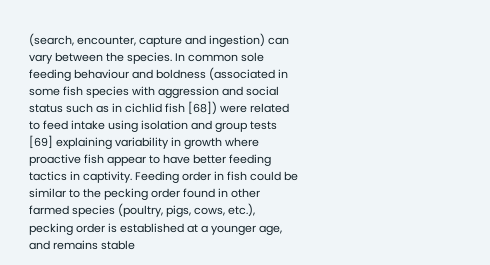(search, encounter, capture and ingestion) can vary between the species. In common sole feeding behaviour and boldness (associated in some fish species with aggression and social status such as in cichlid fish [68]) were related to feed intake using isolation and group tests [69] explaining variability in growth where proactive fish appear to have better feeding tactics in captivity. Feeding order in fish could be similar to the pecking order found in other farmed species (poultry, pigs, cows, etc.), pecking order is established at a younger age, and remains stable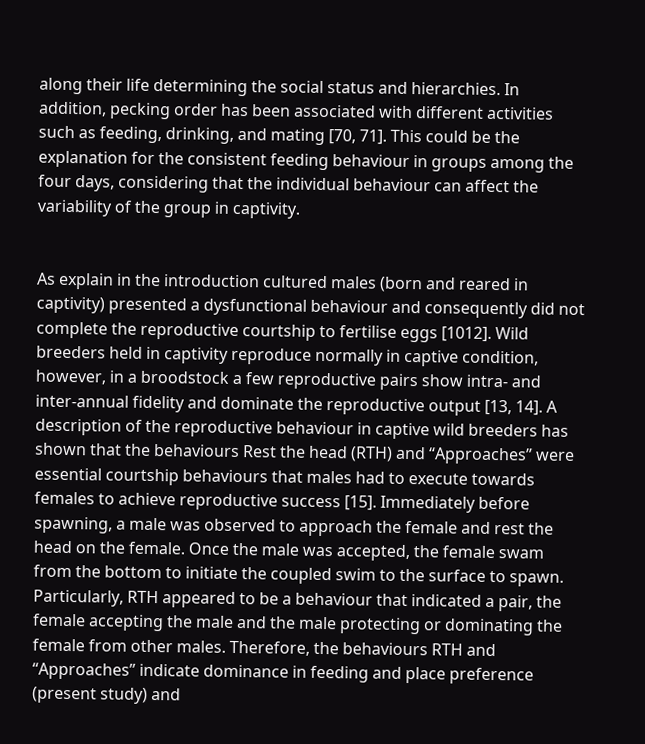along their life determining the social status and hierarchies. In addition, pecking order has been associated with different activities such as feeding, drinking, and mating [70, 71]. This could be the explanation for the consistent feeding behaviour in groups among the four days, considering that the individual behaviour can affect the variability of the group in captivity.


As explain in the introduction cultured males (born and reared in captivity) presented a dysfunctional behaviour and consequently did not complete the reproductive courtship to fertilise eggs [1012]. Wild breeders held in captivity reproduce normally in captive condition, however, in a broodstock a few reproductive pairs show intra- and inter-annual fidelity and dominate the reproductive output [13, 14]. A description of the reproductive behaviour in captive wild breeders has shown that the behaviours Rest the head (RTH) and “Approaches” were essential courtship behaviours that males had to execute towards females to achieve reproductive success [15]. Immediately before spawning, a male was observed to approach the female and rest the head on the female. Once the male was accepted, the female swam from the bottom to initiate the coupled swim to the surface to spawn. Particularly, RTH appeared to be a behaviour that indicated a pair, the female accepting the male and the male protecting or dominating the female from other males. Therefore, the behaviours RTH and “Approaches” indicate dominance in feeding and place preference (present study) and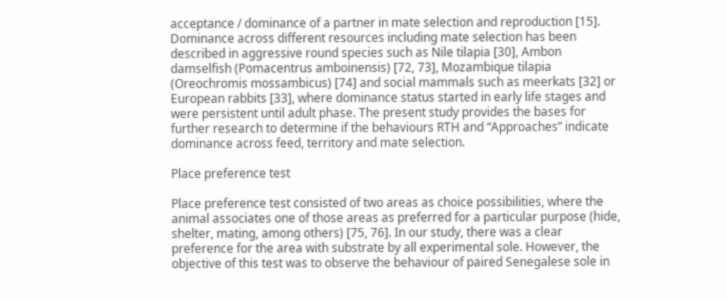acceptance / dominance of a partner in mate selection and reproduction [15]. Dominance across different resources including mate selection has been described in aggressive round species such as Nile tilapia [30], Ambon damselfish (Pomacentrus amboinensis) [72, 73], Mozambique tilapia (Oreochromis mossambicus) [74] and social mammals such as meerkats [32] or European rabbits [33], where dominance status started in early life stages and were persistent until adult phase. The present study provides the bases for further research to determine if the behaviours RTH and “Approaches” indicate dominance across feed, territory and mate selection.

Place preference test

Place preference test consisted of two areas as choice possibilities, where the animal associates one of those areas as preferred for a particular purpose (hide, shelter, mating, among others) [75, 76]. In our study, there was a clear preference for the area with substrate by all experimental sole. However, the objective of this test was to observe the behaviour of paired Senegalese sole in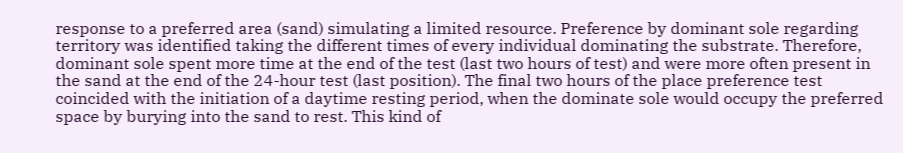response to a preferred area (sand) simulating a limited resource. Preference by dominant sole regarding territory was identified taking the different times of every individual dominating the substrate. Therefore, dominant sole spent more time at the end of the test (last two hours of test) and were more often present in the sand at the end of the 24-hour test (last position). The final two hours of the place preference test coincided with the initiation of a daytime resting period, when the dominate sole would occupy the preferred space by burying into the sand to rest. This kind of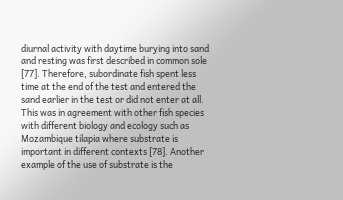diurnal activity with daytime burying into sand and resting was first described in common sole [77]. Therefore, subordinate fish spent less time at the end of the test and entered the sand earlier in the test or did not enter at all. This was in agreement with other fish species with different biology and ecology such as Mozambique tilapia where substrate is important in different contexts [78]. Another example of the use of substrate is the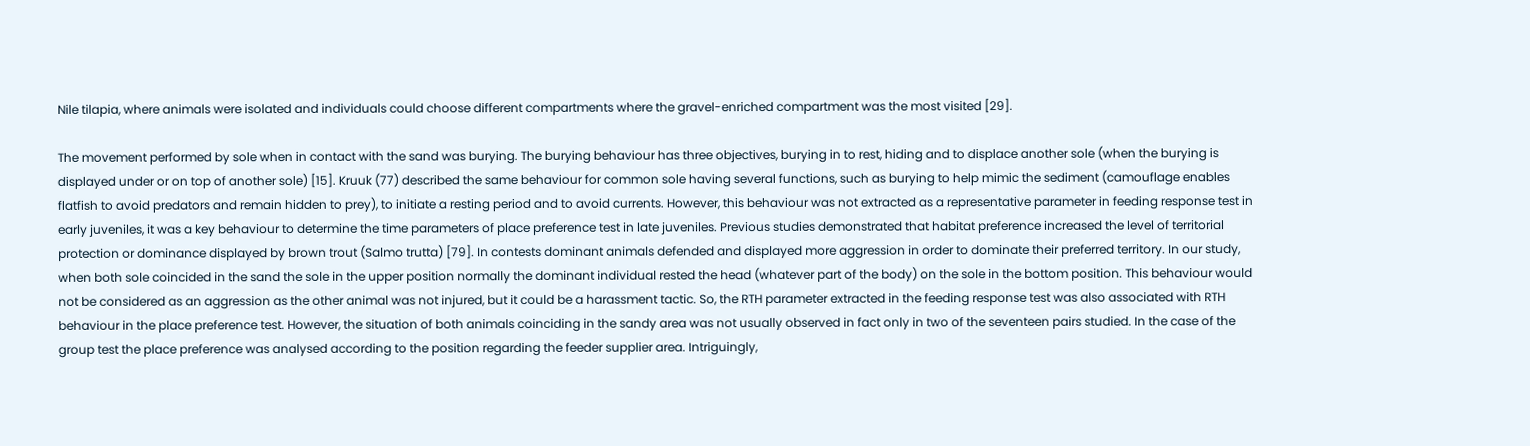Nile tilapia, where animals were isolated and individuals could choose different compartments where the gravel-enriched compartment was the most visited [29].

The movement performed by sole when in contact with the sand was burying. The burying behaviour has three objectives, burying in to rest, hiding and to displace another sole (when the burying is displayed under or on top of another sole) [15]. Kruuk (77) described the same behaviour for common sole having several functions, such as burying to help mimic the sediment (camouflage enables flatfish to avoid predators and remain hidden to prey), to initiate a resting period and to avoid currents. However, this behaviour was not extracted as a representative parameter in feeding response test in early juveniles, it was a key behaviour to determine the time parameters of place preference test in late juveniles. Previous studies demonstrated that habitat preference increased the level of territorial protection or dominance displayed by brown trout (Salmo trutta) [79]. In contests dominant animals defended and displayed more aggression in order to dominate their preferred territory. In our study, when both sole coincided in the sand the sole in the upper position normally the dominant individual rested the head (whatever part of the body) on the sole in the bottom position. This behaviour would not be considered as an aggression as the other animal was not injured, but it could be a harassment tactic. So, the RTH parameter extracted in the feeding response test was also associated with RTH behaviour in the place preference test. However, the situation of both animals coinciding in the sandy area was not usually observed in fact only in two of the seventeen pairs studied. In the case of the group test the place preference was analysed according to the position regarding the feeder supplier area. Intriguingly,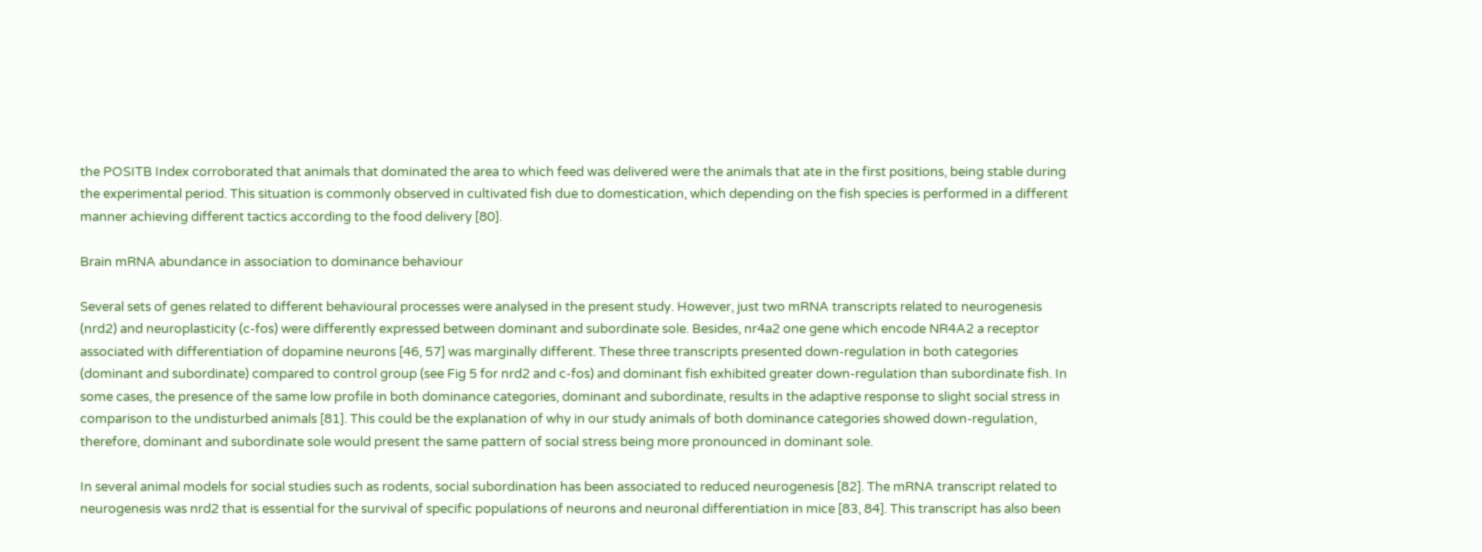the POSITB Index corroborated that animals that dominated the area to which feed was delivered were the animals that ate in the first positions, being stable during the experimental period. This situation is commonly observed in cultivated fish due to domestication, which depending on the fish species is performed in a different manner achieving different tactics according to the food delivery [80].

Brain mRNA abundance in association to dominance behaviour

Several sets of genes related to different behavioural processes were analysed in the present study. However, just two mRNA transcripts related to neurogenesis (nrd2) and neuroplasticity (c-fos) were differently expressed between dominant and subordinate sole. Besides, nr4a2 one gene which encode NR4A2 a receptor associated with differentiation of dopamine neurons [46, 57] was marginally different. These three transcripts presented down-regulation in both categories (dominant and subordinate) compared to control group (see Fig 5 for nrd2 and c-fos) and dominant fish exhibited greater down-regulation than subordinate fish. In some cases, the presence of the same low profile in both dominance categories, dominant and subordinate, results in the adaptive response to slight social stress in comparison to the undisturbed animals [81]. This could be the explanation of why in our study animals of both dominance categories showed down-regulation, therefore, dominant and subordinate sole would present the same pattern of social stress being more pronounced in dominant sole.

In several animal models for social studies such as rodents, social subordination has been associated to reduced neurogenesis [82]. The mRNA transcript related to neurogenesis was nrd2 that is essential for the survival of specific populations of neurons and neuronal differentiation in mice [83, 84]. This transcript has also been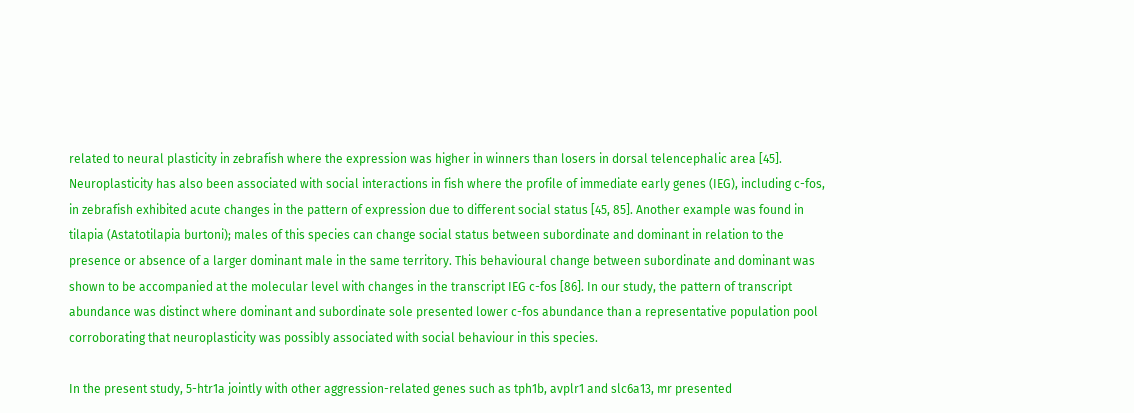related to neural plasticity in zebrafish where the expression was higher in winners than losers in dorsal telencephalic area [45]. Neuroplasticity has also been associated with social interactions in fish where the profile of immediate early genes (IEG), including c-fos, in zebrafish exhibited acute changes in the pattern of expression due to different social status [45, 85]. Another example was found in tilapia (Astatotilapia burtoni); males of this species can change social status between subordinate and dominant in relation to the presence or absence of a larger dominant male in the same territory. This behavioural change between subordinate and dominant was shown to be accompanied at the molecular level with changes in the transcript IEG c-fos [86]. In our study, the pattern of transcript abundance was distinct where dominant and subordinate sole presented lower c-fos abundance than a representative population pool corroborating that neuroplasticity was possibly associated with social behaviour in this species.

In the present study, 5-htr1a jointly with other aggression-related genes such as tph1b, avplr1 and slc6a13, mr presented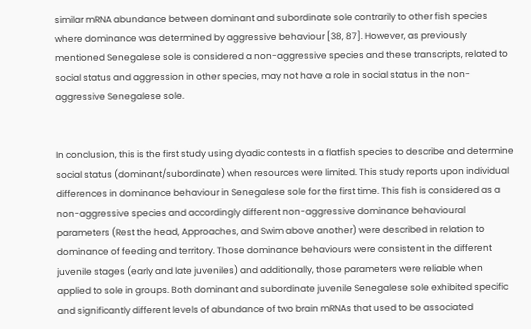similar mRNA abundance between dominant and subordinate sole contrarily to other fish species where dominance was determined by aggressive behaviour [38, 87]. However, as previously mentioned Senegalese sole is considered a non-aggressive species and these transcripts, related to social status and aggression in other species, may not have a role in social status in the non-aggressive Senegalese sole.


In conclusion, this is the first study using dyadic contests in a flatfish species to describe and determine social status (dominant/subordinate) when resources were limited. This study reports upon individual differences in dominance behaviour in Senegalese sole for the first time. This fish is considered as a non-aggressive species and accordingly different non-aggressive dominance behavioural parameters (Rest the head, Approaches, and Swim above another) were described in relation to dominance of feeding and territory. Those dominance behaviours were consistent in the different juvenile stages (early and late juveniles) and additionally, those parameters were reliable when applied to sole in groups. Both dominant and subordinate juvenile Senegalese sole exhibited specific and significantly different levels of abundance of two brain mRNAs that used to be associated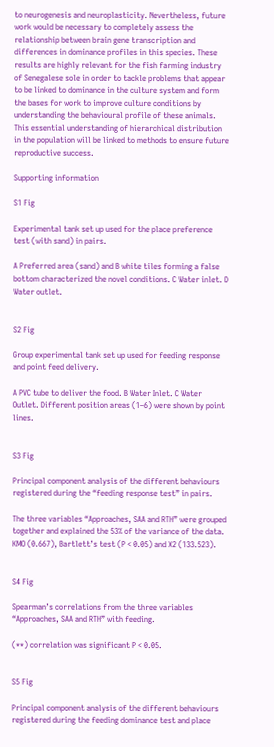to neurogenesis and neuroplasticity. Nevertheless, future work would be necessary to completely assess the relationship between brain gene transcription and differences in dominance profiles in this species. These results are highly relevant for the fish farming industry of Senegalese sole in order to tackle problems that appear to be linked to dominance in the culture system and form the bases for work to improve culture conditions by understanding the behavioural profile of these animals. This essential understanding of hierarchical distribution in the population will be linked to methods to ensure future reproductive success.

Supporting information

S1 Fig

Experimental tank set up used for the place preference test (with sand) in pairs.

A Preferred area (sand) and B white tiles forming a false bottom characterized the novel conditions. C Water inlet. D Water outlet.


S2 Fig

Group experimental tank set up used for feeding response and point feed delivery.

A PVC tube to deliver the food. B Water Inlet. C Water Outlet. Different position areas (1–6) were shown by point lines.


S3 Fig

Principal component analysis of the different behaviours registered during the “feeding response test” in pairs.

The three variables “Approaches, SAA and RTH” were grouped together and explained the 53% of the variance of the data. KMO (0.667), Bartlett’s test (P < 0.05) and X2 (133.523).


S4 Fig

Spearman’s correlations from the three variables “Approaches, SAA and RTH” with feeding.

(**) correlation was significant P < 0.05.


S5 Fig

Principal component analysis of the different behaviours registered during the feeding dominance test and place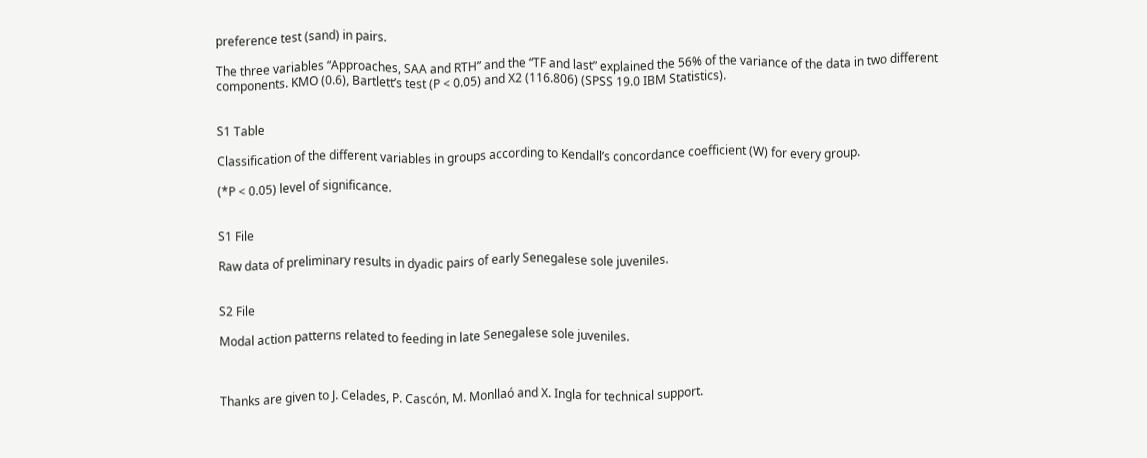preference test (sand) in pairs.

The three variables “Approaches, SAA and RTH” and the “TF and last” explained the 56% of the variance of the data in two different components. KMO (0.6), Bartlett’s test (P < 0.05) and X2 (116.806) (SPSS 19.0 IBM Statistics).


S1 Table

Classification of the different variables in groups according to Kendall’s concordance coefficient (W) for every group.

(*P < 0.05) level of significance.


S1 File

Raw data of preliminary results in dyadic pairs of early Senegalese sole juveniles.


S2 File

Modal action patterns related to feeding in late Senegalese sole juveniles.



Thanks are given to J. Celades, P. Cascón, M. Monllaó and X. Ingla for technical support.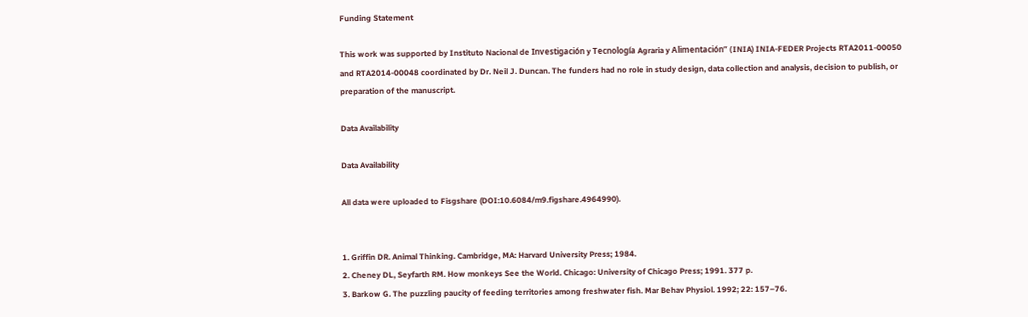Funding Statement

This work was supported by Instituto Nacional de Investigación y Tecnología Agraria y Alimentación” (INIA) INIA-FEDER Projects RTA2011-00050 and RTA2014-00048 coordinated by Dr. Neil J. Duncan. The funders had no role in study design, data collection and analysis, decision to publish, or preparation of the manuscript.

Data Availability

Data Availability

All data were uploaded to Fisgshare (DOI:10.6084/m9.figshare.4964990).


1. Griffin DR. Animal Thinking. Cambridge, MA: Harvard University Press; 1984.
2. Cheney DL, Seyfarth RM. How monkeys See the World. Chicago: University of Chicago Press; 1991. 377 p.
3. Barkow G. The puzzling paucity of feeding territories among freshwater fish. Mar Behav Physiol. 1992; 22: 157–76.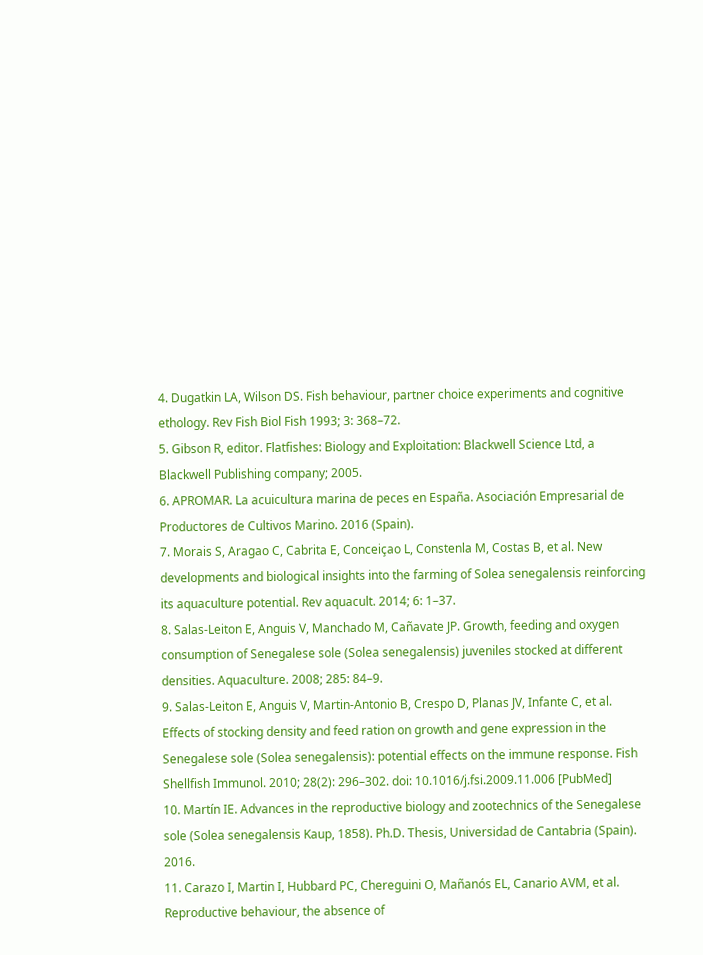4. Dugatkin LA, Wilson DS. Fish behaviour, partner choice experiments and cognitive ethology. Rev Fish Biol Fish 1993; 3: 368–72.
5. Gibson R, editor. Flatfishes: Biology and Exploitation: Blackwell Science Ltd, a Blackwell Publishing company; 2005.
6. APROMAR. La acuicultura marina de peces en España. Asociación Empresarial de Productores de Cultivos Marino. 2016 (Spain).
7. Morais S, Aragao C, Cabrita E, Conceiçao L, Constenla M, Costas B, et al. New developments and biological insights into the farming of Solea senegalensis reinforcing its aquaculture potential. Rev aquacult. 2014; 6: 1–37.
8. Salas-Leiton E, Anguis V, Manchado M, Cañavate JP. Growth, feeding and oxygen consumption of Senegalese sole (Solea senegalensis) juveniles stocked at different densities. Aquaculture. 2008; 285: 84–9.
9. Salas-Leiton E, Anguis V, Martin-Antonio B, Crespo D, Planas JV, Infante C, et al. Effects of stocking density and feed ration on growth and gene expression in the Senegalese sole (Solea senegalensis): potential effects on the immune response. Fish Shellfish Immunol. 2010; 28(2): 296–302. doi: 10.1016/j.fsi.2009.11.006 [PubMed]
10. Martín IE. Advances in the reproductive biology and zootechnics of the Senegalese sole (Solea senegalensis Kaup, 1858). Ph.D. Thesis, Universidad de Cantabria (Spain). 2016.
11. Carazo I, Martin I, Hubbard PC, Chereguini O, Mañanós EL, Canario AVM, et al. Reproductive behaviour, the absence of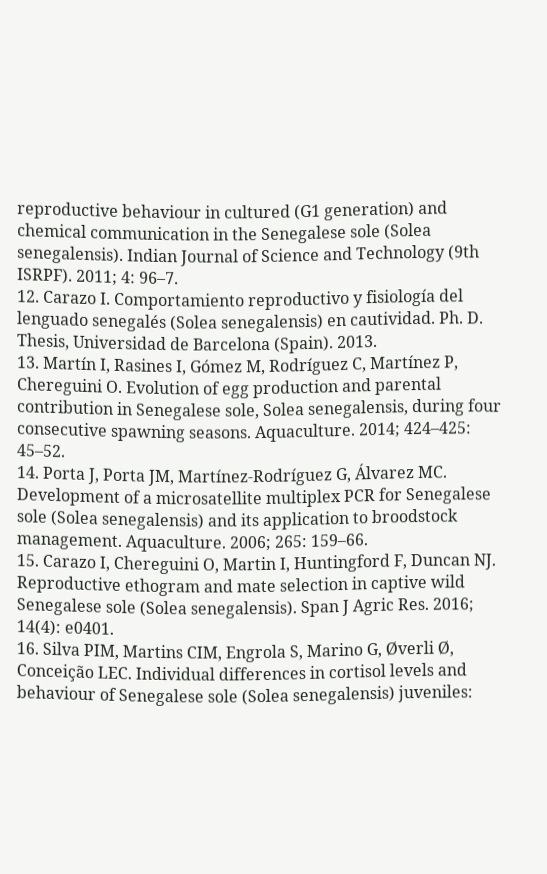reproductive behaviour in cultured (G1 generation) and chemical communication in the Senegalese sole (Solea senegalensis). Indian Journal of Science and Technology (9th ISRPF). 2011; 4: 96–7.
12. Carazo I. Comportamiento reproductivo y fisiología del lenguado senegalés (Solea senegalensis) en cautividad. Ph. D. Thesis, Universidad de Barcelona (Spain). 2013.
13. Martín I, Rasines I, Gómez M, Rodríguez C, Martínez P, Chereguini O. Evolution of egg production and parental contribution in Senegalese sole, Solea senegalensis, during four consecutive spawning seasons. Aquaculture. 2014; 424–425: 45–52.
14. Porta J, Porta JM, Martínez-Rodríguez G, Álvarez MC. Development of a microsatellite multiplex PCR for Senegalese sole (Solea senegalensis) and its application to broodstock management. Aquaculture. 2006; 265: 159–66.
15. Carazo I, Chereguini O, Martin I, Huntingford F, Duncan NJ. Reproductive ethogram and mate selection in captive wild Senegalese sole (Solea senegalensis). Span J Agric Res. 2016; 14(4): e0401.
16. Silva PIM, Martins CIM, Engrola S, Marino G, Øverli Ø, Conceição LEC. Individual differences in cortisol levels and behaviour of Senegalese sole (Solea senegalensis) juveniles: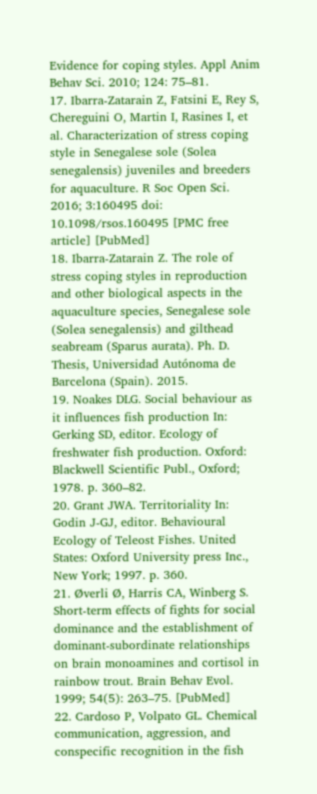Evidence for coping styles. Appl Anim Behav Sci. 2010; 124: 75–81.
17. Ibarra-Zatarain Z, Fatsini E, Rey S, Chereguini O, Martin I, Rasines I, et al. Characterization of stress coping style in Senegalese sole (Solea senegalensis) juveniles and breeders for aquaculture. R Soc Open Sci. 2016; 3:160495 doi: 10.1098/rsos.160495 [PMC free article] [PubMed]
18. Ibarra-Zatarain Z. The role of stress coping styles in reproduction and other biological aspects in the aquaculture species, Senegalese sole (Solea senegalensis) and gilthead seabream (Sparus aurata). Ph. D. Thesis, Universidad Autónoma de Barcelona (Spain). 2015.
19. Noakes DLG. Social behaviour as it influences fish production In: Gerking SD, editor. Ecology of freshwater fish production. Oxford: Blackwell Scientific Publ., Oxford; 1978. p. 360–82.
20. Grant JWA. Territoriality In: Godin J-GJ, editor. Behavioural Ecology of Teleost Fishes. United States: Oxford University press Inc., New York; 1997. p. 360.
21. Øverli Ø, Harris CA, Winberg S. Short-term effects of fights for social dominance and the establishment of dominant-subordinate relationships on brain monoamines and cortisol in rainbow trout. Brain Behav Evol. 1999; 54(5): 263–75. [PubMed]
22. Cardoso P, Volpato GL. Chemical communication, aggression, and conspecific recognition in the fish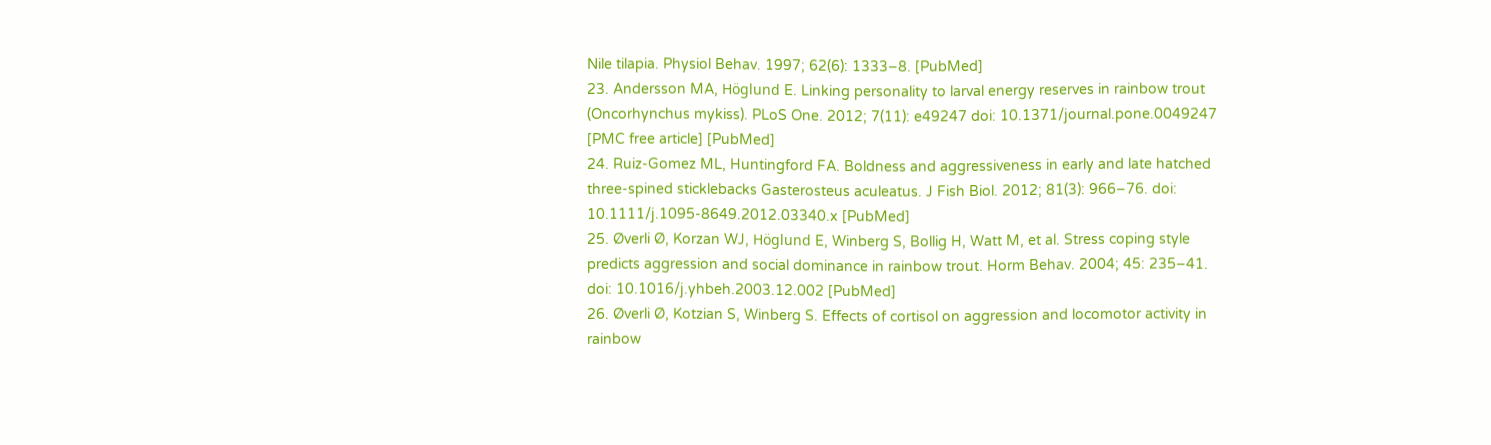Nile tilapia. Physiol Behav. 1997; 62(6): 1333–8. [PubMed]
23. Andersson MA, Höglund E. Linking personality to larval energy reserves in rainbow trout (Oncorhynchus mykiss). PLoS One. 2012; 7(11): e49247 doi: 10.1371/journal.pone.0049247 [PMC free article] [PubMed]
24. Ruiz-Gomez ML, Huntingford FA. Boldness and aggressiveness in early and late hatched three-spined sticklebacks Gasterosteus aculeatus. J Fish Biol. 2012; 81(3): 966–76. doi: 10.1111/j.1095-8649.2012.03340.x [PubMed]
25. Øverli Ø, Korzan WJ, Höglund E, Winberg S, Bollig H, Watt M, et al. Stress coping style predicts aggression and social dominance in rainbow trout. Horm Behav. 2004; 45: 235–41. doi: 10.1016/j.yhbeh.2003.12.002 [PubMed]
26. Øverli Ø, Kotzian S, Winberg S. Effects of cortisol on aggression and locomotor activity in rainbow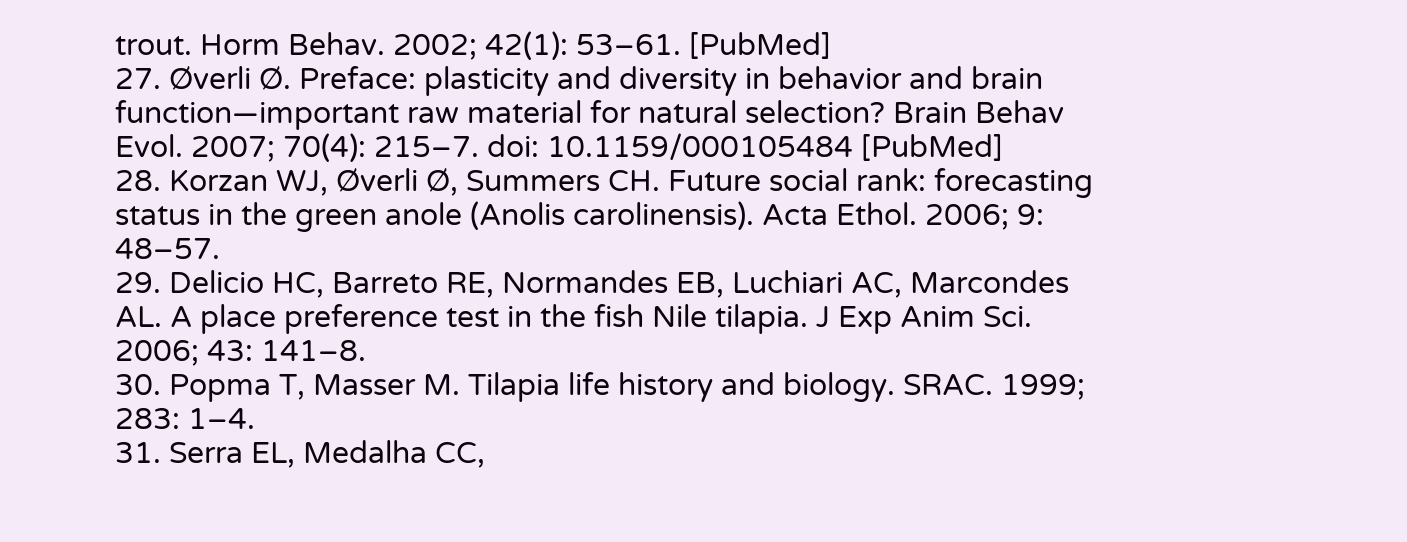trout. Horm Behav. 2002; 42(1): 53–61. [PubMed]
27. Øverli Ø. Preface: plasticity and diversity in behavior and brain function—important raw material for natural selection? Brain Behav Evol. 2007; 70(4): 215–7. doi: 10.1159/000105484 [PubMed]
28. Korzan WJ, Øverli Ø, Summers CH. Future social rank: forecasting status in the green anole (Anolis carolinensis). Acta Ethol. 2006; 9: 48–57.
29. Delicio HC, Barreto RE, Normandes EB, Luchiari AC, Marcondes AL. A place preference test in the fish Nile tilapia. J Exp Anim Sci. 2006; 43: 141–8.
30. Popma T, Masser M. Tilapia life history and biology. SRAC. 1999; 283: 1–4.
31. Serra EL, Medalha CC,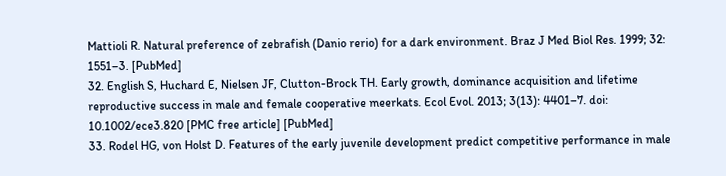Mattioli R. Natural preference of zebrafish (Danio rerio) for a dark environment. Braz J Med Biol Res. 1999; 32: 1551–3. [PubMed]
32. English S, Huchard E, Nielsen JF, Clutton-Brock TH. Early growth, dominance acquisition and lifetime reproductive success in male and female cooperative meerkats. Ecol Evol. 2013; 3(13): 4401–7. doi: 10.1002/ece3.820 [PMC free article] [PubMed]
33. Rodel HG, von Holst D. Features of the early juvenile development predict competitive performance in male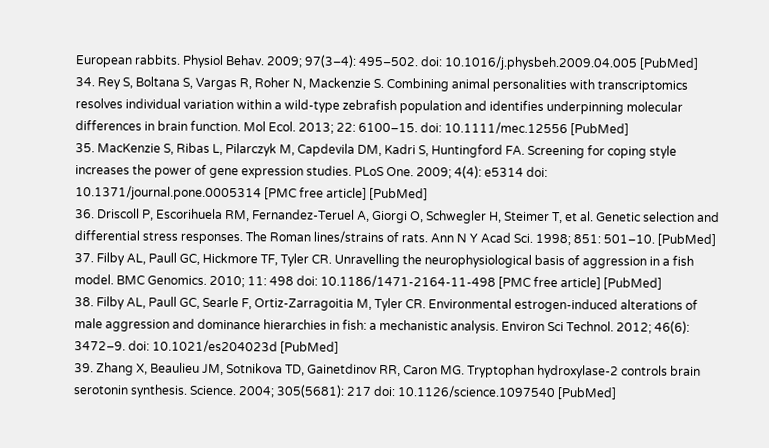European rabbits. Physiol Behav. 2009; 97(3–4): 495–502. doi: 10.1016/j.physbeh.2009.04.005 [PubMed]
34. Rey S, Boltana S, Vargas R, Roher N, Mackenzie S. Combining animal personalities with transcriptomics resolves individual variation within a wild-type zebrafish population and identifies underpinning molecular differences in brain function. Mol Ecol. 2013; 22: 6100–15. doi: 10.1111/mec.12556 [PubMed]
35. MacKenzie S, Ribas L, Pilarczyk M, Capdevila DM, Kadri S, Huntingford FA. Screening for coping style increases the power of gene expression studies. PLoS One. 2009; 4(4): e5314 doi: 10.1371/journal.pone.0005314 [PMC free article] [PubMed]
36. Driscoll P, Escorihuela RM, Fernandez-Teruel A, Giorgi O, Schwegler H, Steimer T, et al. Genetic selection and differential stress responses. The Roman lines/strains of rats. Ann N Y Acad Sci. 1998; 851: 501–10. [PubMed]
37. Filby AL, Paull GC, Hickmore TF, Tyler CR. Unravelling the neurophysiological basis of aggression in a fish model. BMC Genomics. 2010; 11: 498 doi: 10.1186/1471-2164-11-498 [PMC free article] [PubMed]
38. Filby AL, Paull GC, Searle F, Ortiz-Zarragoitia M, Tyler CR. Environmental estrogen-induced alterations of male aggression and dominance hierarchies in fish: a mechanistic analysis. Environ Sci Technol. 2012; 46(6): 3472–9. doi: 10.1021/es204023d [PubMed]
39. Zhang X, Beaulieu JM, Sotnikova TD, Gainetdinov RR, Caron MG. Tryptophan hydroxylase-2 controls brain serotonin synthesis. Science. 2004; 305(5681): 217 doi: 10.1126/science.1097540 [PubMed]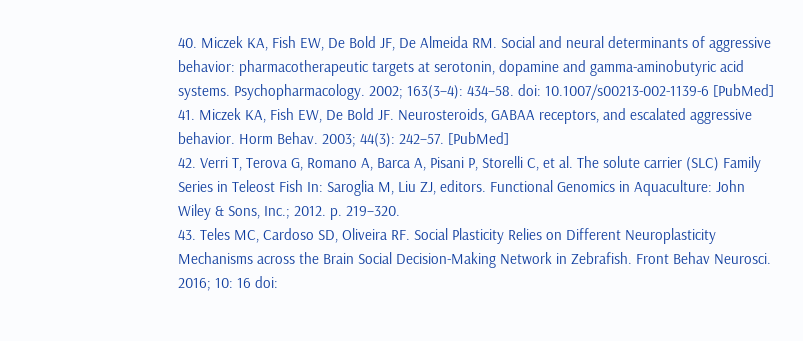40. Miczek KA, Fish EW, De Bold JF, De Almeida RM. Social and neural determinants of aggressive behavior: pharmacotherapeutic targets at serotonin, dopamine and gamma-aminobutyric acid systems. Psychopharmacology. 2002; 163(3–4): 434–58. doi: 10.1007/s00213-002-1139-6 [PubMed]
41. Miczek KA, Fish EW, De Bold JF. Neurosteroids, GABAA receptors, and escalated aggressive behavior. Horm Behav. 2003; 44(3): 242–57. [PubMed]
42. Verri T, Terova G, Romano A, Barca A, Pisani P, Storelli C, et al. The solute carrier (SLC) Family Series in Teleost Fish In: Saroglia M, Liu ZJ, editors. Functional Genomics in Aquaculture: John Wiley & Sons, Inc.; 2012. p. 219–320.
43. Teles MC, Cardoso SD, Oliveira RF. Social Plasticity Relies on Different Neuroplasticity Mechanisms across the Brain Social Decision-Making Network in Zebrafish. Front Behav Neurosci. 2016; 10: 16 doi: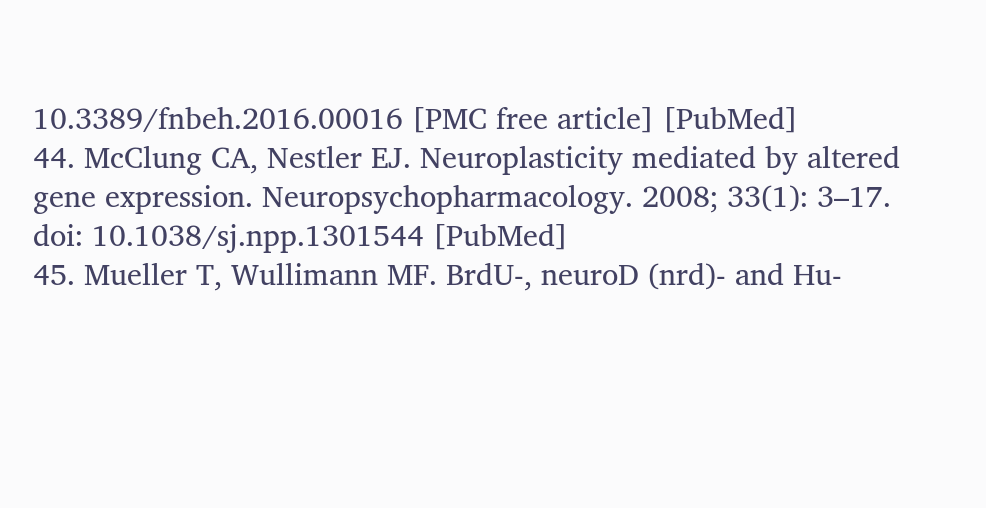10.3389/fnbeh.2016.00016 [PMC free article] [PubMed]
44. McClung CA, Nestler EJ. Neuroplasticity mediated by altered gene expression. Neuropsychopharmacology. 2008; 33(1): 3–17. doi: 10.1038/sj.npp.1301544 [PubMed]
45. Mueller T, Wullimann MF. BrdU-, neuroD (nrd)- and Hu-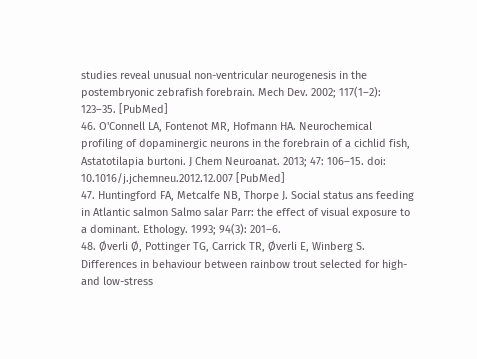studies reveal unusual non-ventricular neurogenesis in the postembryonic zebrafish forebrain. Mech Dev. 2002; 117(1–2): 123–35. [PubMed]
46. O'Connell LA, Fontenot MR, Hofmann HA. Neurochemical profiling of dopaminergic neurons in the forebrain of a cichlid fish, Astatotilapia burtoni. J Chem Neuroanat. 2013; 47: 106–15. doi: 10.1016/j.jchemneu.2012.12.007 [PubMed]
47. Huntingford FA, Metcalfe NB, Thorpe J. Social status ans feeding in Atlantic salmon Salmo salar Parr: the effect of visual exposure to a dominant. Ethology. 1993; 94(3): 201–6.
48. Øverli Ø, Pottinger TG, Carrick TR, Øverli E, Winberg S. Differences in behaviour between rainbow trout selected for high- and low-stress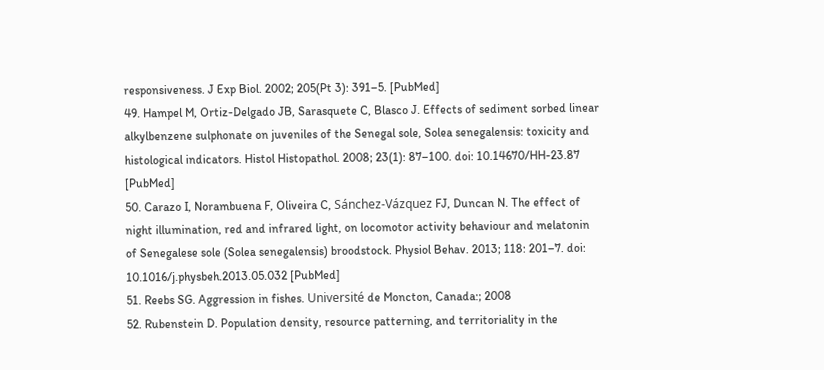responsiveness. J Exp Biol. 2002; 205(Pt 3): 391–5. [PubMed]
49. Hampel M, Ortiz-Delgado JB, Sarasquete C, Blasco J. Effects of sediment sorbed linear alkylbenzene sulphonate on juveniles of the Senegal sole, Solea senegalensis: toxicity and histological indicators. Histol Histopathol. 2008; 23(1): 87–100. doi: 10.14670/HH-23.87 [PubMed]
50. Carazo I, Norambuena F, Oliveira C, Sánchez-Vázquez FJ, Duncan N. The effect of night illumination, red and infrared light, on locomotor activity behaviour and melatonin of Senegalese sole (Solea senegalensis) broodstock. Physiol Behav. 2013; 118: 201–7. doi: 10.1016/j.physbeh.2013.05.032 [PubMed]
51. Reebs SG. Aggression in fishes. Université de Moncton, Canada:; 2008
52. Rubenstein D. Population density, resource patterning, and territoriality in the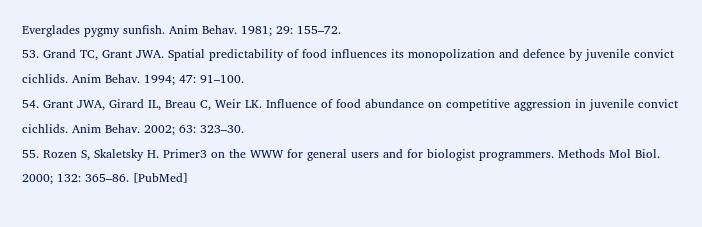Everglades pygmy sunfish. Anim Behav. 1981; 29: 155–72.
53. Grand TC, Grant JWA. Spatial predictability of food influences its monopolization and defence by juvenile convict cichlids. Anim Behav. 1994; 47: 91–100.
54. Grant JWA, Girard IL, Breau C, Weir LK. Influence of food abundance on competitive aggression in juvenile convict cichlids. Anim Behav. 2002; 63: 323–30.
55. Rozen S, Skaletsky H. Primer3 on the WWW for general users and for biologist programmers. Methods Mol Biol. 2000; 132: 365–86. [PubMed]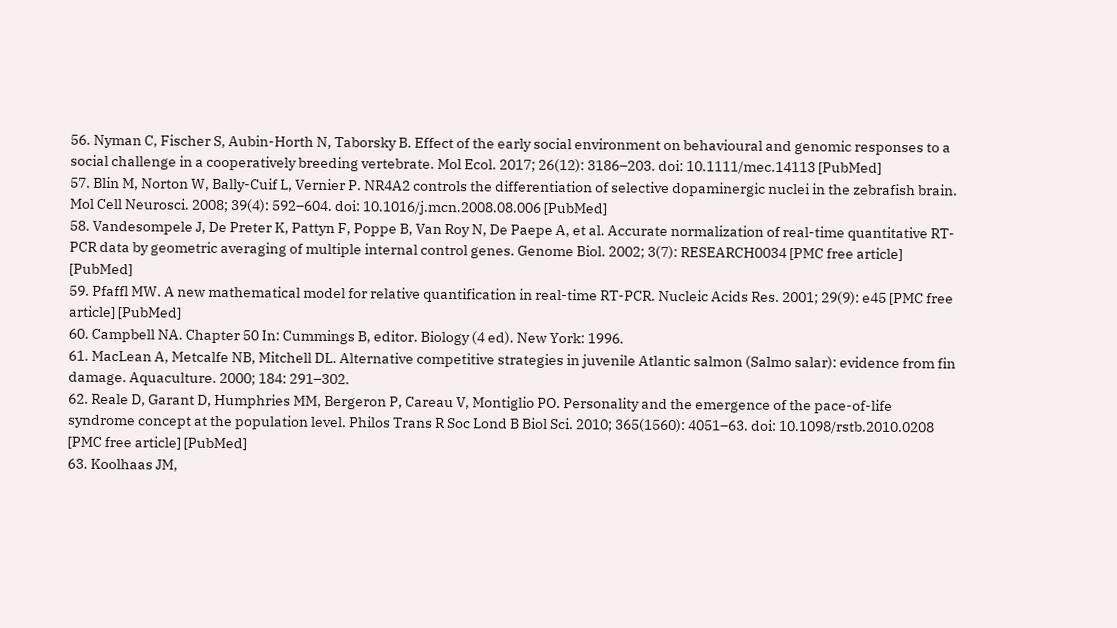56. Nyman C, Fischer S, Aubin-Horth N, Taborsky B. Effect of the early social environment on behavioural and genomic responses to a social challenge in a cooperatively breeding vertebrate. Mol Ecol. 2017; 26(12): 3186–203. doi: 10.1111/mec.14113 [PubMed]
57. Blin M, Norton W, Bally-Cuif L, Vernier P. NR4A2 controls the differentiation of selective dopaminergic nuclei in the zebrafish brain. Mol Cell Neurosci. 2008; 39(4): 592–604. doi: 10.1016/j.mcn.2008.08.006 [PubMed]
58. Vandesompele J, De Preter K, Pattyn F, Poppe B, Van Roy N, De Paepe A, et al. Accurate normalization of real-time quantitative RT-PCR data by geometric averaging of multiple internal control genes. Genome Biol. 2002; 3(7): RESEARCH0034 [PMC free article] [PubMed]
59. Pfaffl MW. A new mathematical model for relative quantification in real-time RT-PCR. Nucleic Acids Res. 2001; 29(9): e45 [PMC free article] [PubMed]
60. Campbell NA. Chapter 50 In: Cummings B, editor. Biology (4 ed). New York: 1996.
61. MacLean A, Metcalfe NB, Mitchell DL. Alternative competitive strategies in juvenile Atlantic salmon (Salmo salar): evidence from fin damage. Aquaculture. 2000; 184: 291–302.
62. Reale D, Garant D, Humphries MM, Bergeron P, Careau V, Montiglio PO. Personality and the emergence of the pace-of-life syndrome concept at the population level. Philos Trans R Soc Lond B Biol Sci. 2010; 365(1560): 4051–63. doi: 10.1098/rstb.2010.0208 [PMC free article] [PubMed]
63. Koolhaas JM,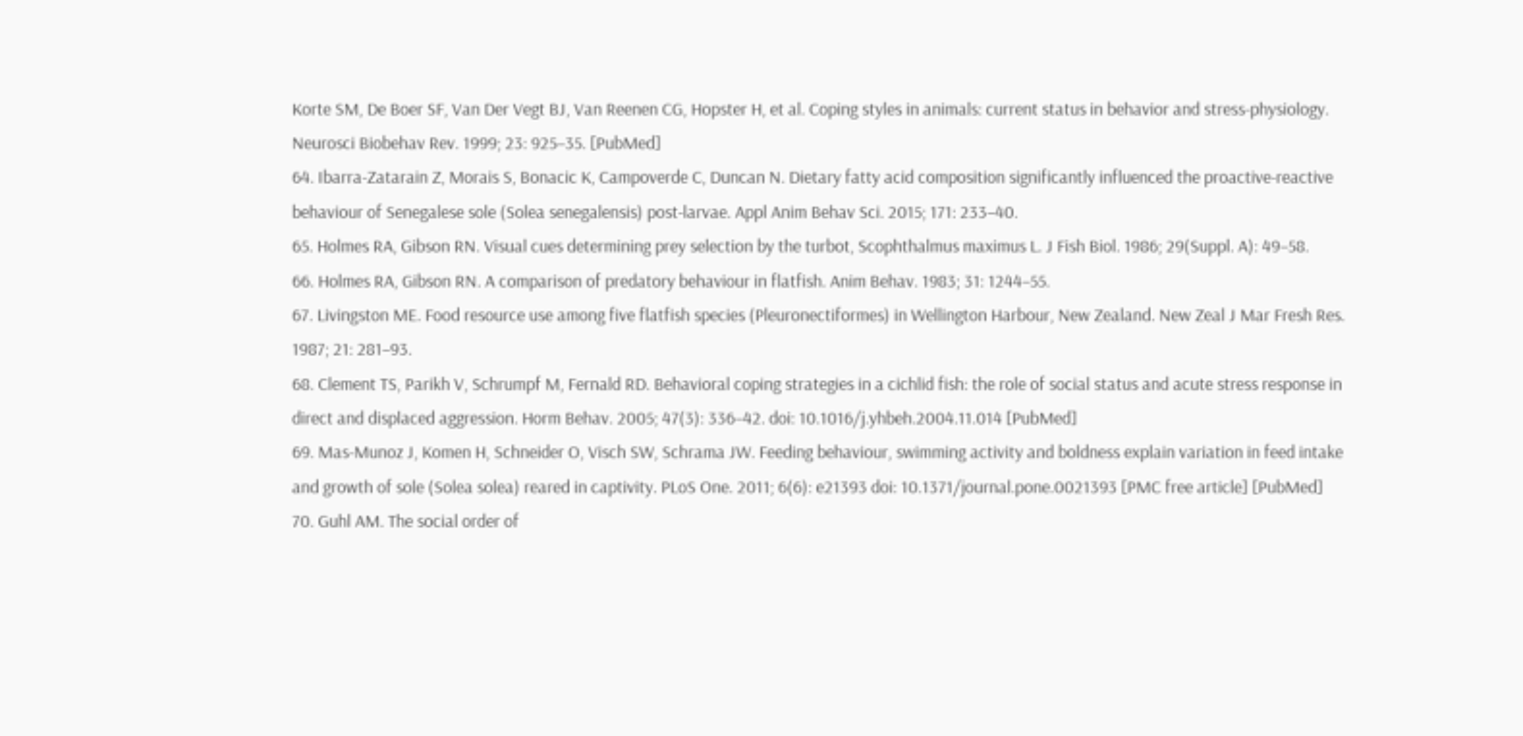Korte SM, De Boer SF, Van Der Vegt BJ, Van Reenen CG, Hopster H, et al. Coping styles in animals: current status in behavior and stress-physiology. Neurosci Biobehav Rev. 1999; 23: 925–35. [PubMed]
64. Ibarra-Zatarain Z, Morais S, Bonacic K, Campoverde C, Duncan N. Dietary fatty acid composition significantly influenced the proactive-reactive behaviour of Senegalese sole (Solea senegalensis) post-larvae. Appl Anim Behav Sci. 2015; 171: 233–40.
65. Holmes RA, Gibson RN. Visual cues determining prey selection by the turbot, Scophthalmus maximus L. J Fish Biol. 1986; 29(Suppl. A): 49–58.
66. Holmes RA, Gibson RN. A comparison of predatory behaviour in flatfish. Anim Behav. 1983; 31: 1244–55.
67. Livingston ME. Food resource use among five flatfish species (Pleuronectiformes) in Wellington Harbour, New Zealand. New Zeal J Mar Fresh Res. 1987; 21: 281–93.
68. Clement TS, Parikh V, Schrumpf M, Fernald RD. Behavioral coping strategies in a cichlid fish: the role of social status and acute stress response in direct and displaced aggression. Horm Behav. 2005; 47(3): 336–42. doi: 10.1016/j.yhbeh.2004.11.014 [PubMed]
69. Mas-Munoz J, Komen H, Schneider O, Visch SW, Schrama JW. Feeding behaviour, swimming activity and boldness explain variation in feed intake and growth of sole (Solea solea) reared in captivity. PLoS One. 2011; 6(6): e21393 doi: 10.1371/journal.pone.0021393 [PMC free article] [PubMed]
70. Guhl AM. The social order of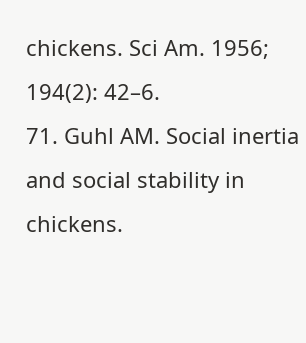chickens. Sci Am. 1956; 194(2): 42–6.
71. Guhl AM. Social inertia and social stability in chickens.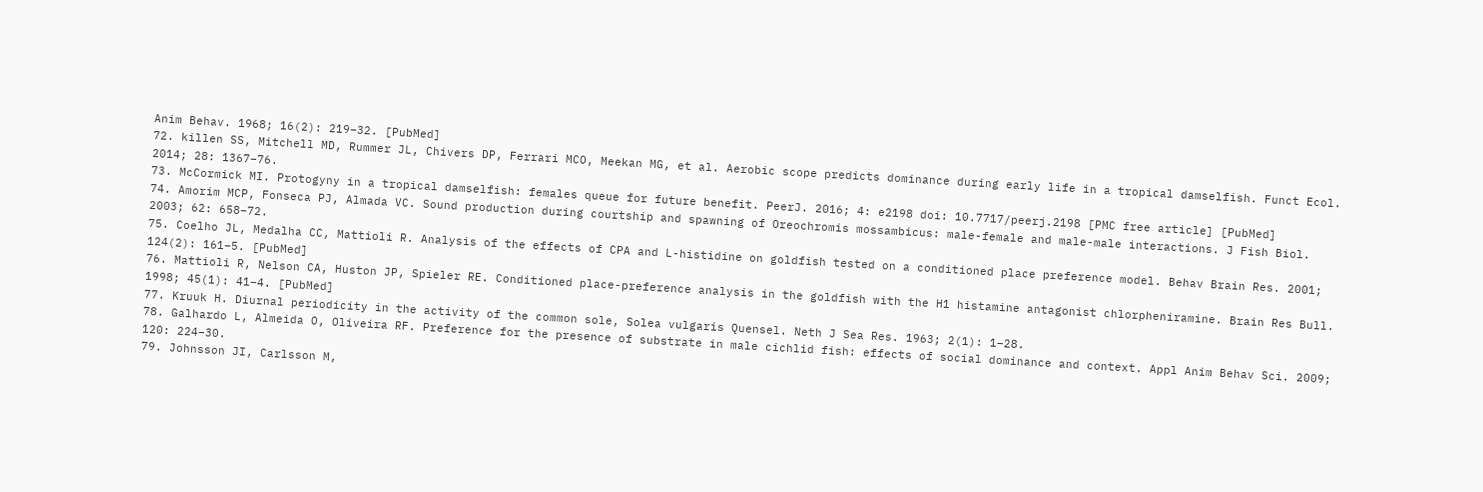Anim Behav. 1968; 16(2): 219–32. [PubMed]
72. killen SS, Mitchell MD, Rummer JL, Chivers DP, Ferrari MCO, Meekan MG, et al. Aerobic scope predicts dominance during early life in a tropical damselfish. Funct Ecol. 2014; 28: 1367–76.
73. McCormick MI. Protogyny in a tropical damselfish: females queue for future benefit. PeerJ. 2016; 4: e2198 doi: 10.7717/peerj.2198 [PMC free article] [PubMed]
74. Amorim MCP, Fonseca PJ, Almada VC. Sound production during courtship and spawning of Oreochromis mossambicus: male-female and male-male interactions. J Fish Biol. 2003; 62: 658–72.
75. Coelho JL, Medalha CC, Mattioli R. Analysis of the effects of CPA and L-histidine on goldfish tested on a conditioned place preference model. Behav Brain Res. 2001; 124(2): 161–5. [PubMed]
76. Mattioli R, Nelson CA, Huston JP, Spieler RE. Conditioned place-preference analysis in the goldfish with the H1 histamine antagonist chlorpheniramine. Brain Res Bull. 1998; 45(1): 41–4. [PubMed]
77. Kruuk H. Diurnal periodicity in the activity of the common sole, Solea vulgaris Quensel. Neth J Sea Res. 1963; 2(1): 1–28.
78. Galhardo L, Almeida O, Oliveira RF. Preference for the presence of substrate in male cichlid fish: effects of social dominance and context. Appl Anim Behav Sci. 2009; 120: 224–30.
79. Johnsson JI, Carlsson M,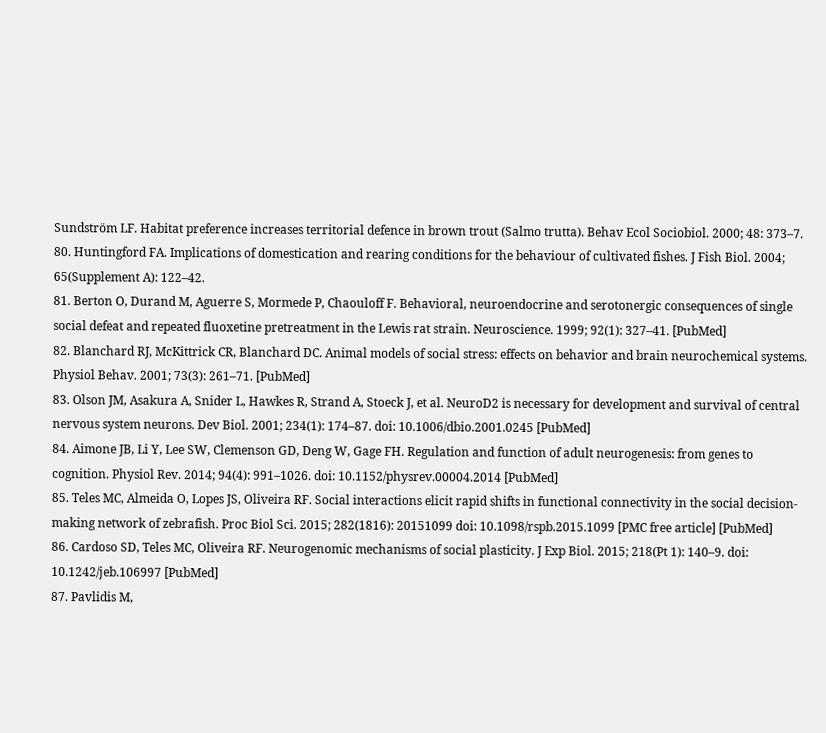Sundström LF. Habitat preference increases territorial defence in brown trout (Salmo trutta). Behav Ecol Sociobiol. 2000; 48: 373–7.
80. Huntingford FA. Implications of domestication and rearing conditions for the behaviour of cultivated fishes. J Fish Biol. 2004; 65(Supplement A): 122–42.
81. Berton O, Durand M, Aguerre S, Mormede P, Chaouloff F. Behavioral, neuroendocrine and serotonergic consequences of single social defeat and repeated fluoxetine pretreatment in the Lewis rat strain. Neuroscience. 1999; 92(1): 327–41. [PubMed]
82. Blanchard RJ, McKittrick CR, Blanchard DC. Animal models of social stress: effects on behavior and brain neurochemical systems. Physiol Behav. 2001; 73(3): 261–71. [PubMed]
83. Olson JM, Asakura A, Snider L, Hawkes R, Strand A, Stoeck J, et al. NeuroD2 is necessary for development and survival of central nervous system neurons. Dev Biol. 2001; 234(1): 174–87. doi: 10.1006/dbio.2001.0245 [PubMed]
84. Aimone JB, Li Y, Lee SW, Clemenson GD, Deng W, Gage FH. Regulation and function of adult neurogenesis: from genes to cognition. Physiol Rev. 2014; 94(4): 991–1026. doi: 10.1152/physrev.00004.2014 [PubMed]
85. Teles MC, Almeida O, Lopes JS, Oliveira RF. Social interactions elicit rapid shifts in functional connectivity in the social decision-making network of zebrafish. Proc Biol Sci. 2015; 282(1816): 20151099 doi: 10.1098/rspb.2015.1099 [PMC free article] [PubMed]
86. Cardoso SD, Teles MC, Oliveira RF. Neurogenomic mechanisms of social plasticity. J Exp Biol. 2015; 218(Pt 1): 140–9. doi: 10.1242/jeb.106997 [PubMed]
87. Pavlidis M,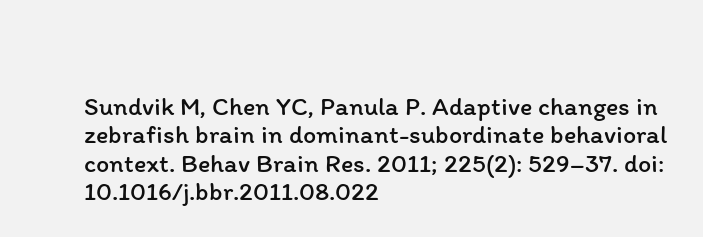Sundvik M, Chen YC, Panula P. Adaptive changes in zebrafish brain in dominant-subordinate behavioral context. Behav Brain Res. 2011; 225(2): 529–37. doi: 10.1016/j.bbr.2011.08.022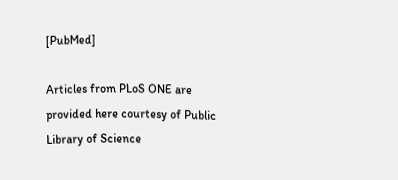[PubMed]

Articles from PLoS ONE are provided here courtesy of Public Library of Science